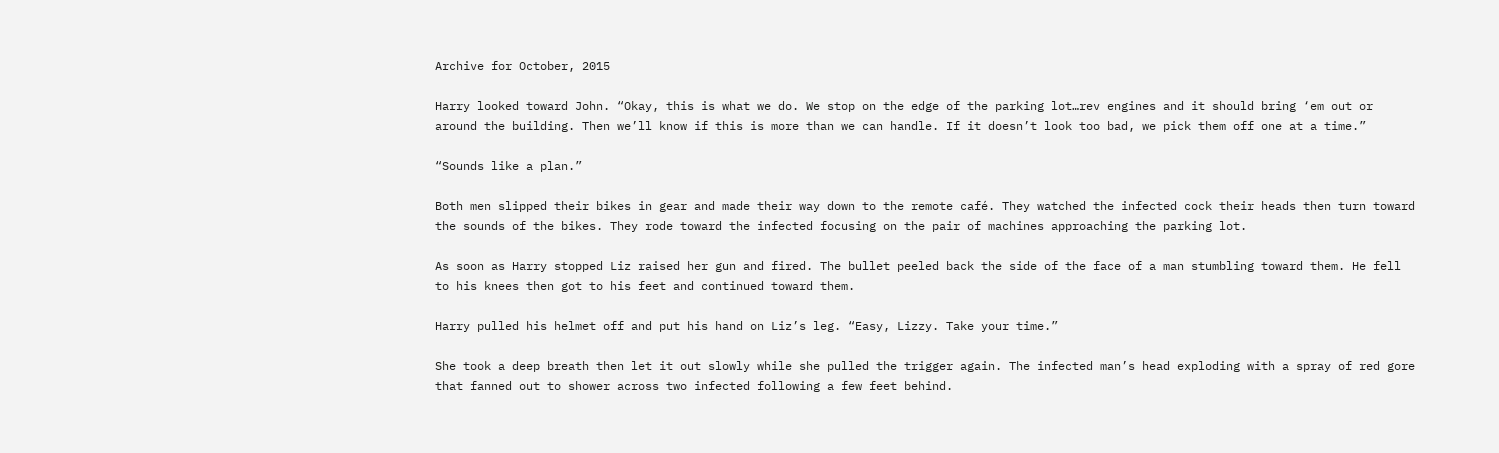Archive for October, 2015

Harry looked toward John. “Okay, this is what we do. We stop on the edge of the parking lot…rev engines and it should bring ‘em out or around the building. Then we’ll know if this is more than we can handle. If it doesn’t look too bad, we pick them off one at a time.”

“Sounds like a plan.”

Both men slipped their bikes in gear and made their way down to the remote café. They watched the infected cock their heads then turn toward the sounds of the bikes. They rode toward the infected focusing on the pair of machines approaching the parking lot.

As soon as Harry stopped Liz raised her gun and fired. The bullet peeled back the side of the face of a man stumbling toward them. He fell to his knees then got to his feet and continued toward them.

Harry pulled his helmet off and put his hand on Liz’s leg. “Easy, Lizzy. Take your time.”

She took a deep breath then let it out slowly while she pulled the trigger again. The infected man’s head exploding with a spray of red gore that fanned out to shower across two infected following a few feet behind.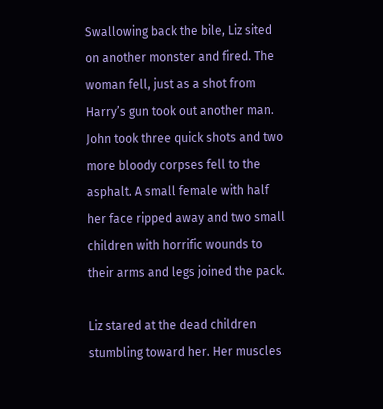Swallowing back the bile, Liz sited on another monster and fired. The woman fell, just as a shot from Harry’s gun took out another man. John took three quick shots and two more bloody corpses fell to the asphalt. A small female with half her face ripped away and two small children with horrific wounds to their arms and legs joined the pack.

Liz stared at the dead children stumbling toward her. Her muscles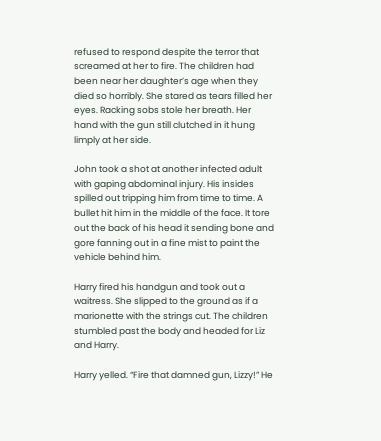refused to respond despite the terror that screamed at her to fire. The children had been near her daughter’s age when they died so horribly. She stared as tears filled her eyes. Racking sobs stole her breath. Her hand with the gun still clutched in it hung limply at her side.

John took a shot at another infected adult with gaping abdominal injury. His insides spilled out tripping him from time to time. A bullet hit him in the middle of the face. It tore out the back of his head it sending bone and gore fanning out in a fine mist to paint the vehicle behind him.

Harry fired his handgun and took out a waitress. She slipped to the ground as if a marionette with the strings cut. The children stumbled past the body and headed for Liz and Harry.

Harry yelled. “Fire that damned gun, Lizzy!” He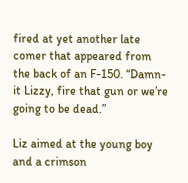fired at yet another late comer that appeared from the back of an F-150. “Damn-it Lizzy, fire that gun or we’re going to be dead.”

Liz aimed at the young boy and a crimson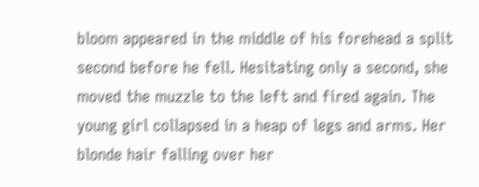bloom appeared in the middle of his forehead a split second before he fell. Hesitating only a second, she moved the muzzle to the left and fired again. The young girl collapsed in a heap of legs and arms. Her blonde hair falling over her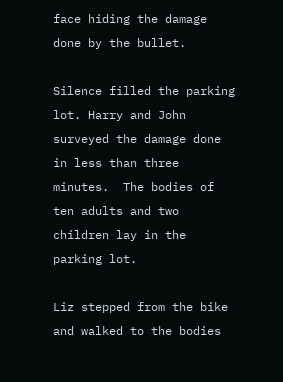face hiding the damage done by the bullet.

Silence filled the parking lot. Harry and John surveyed the damage done in less than three minutes.  The bodies of ten adults and two children lay in the parking lot.

Liz stepped from the bike and walked to the bodies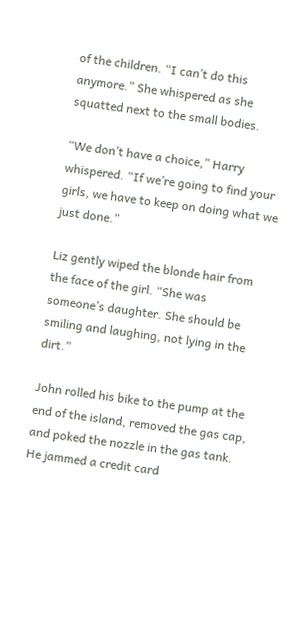of the children. “I can’t do this anymore.” She whispered as she squatted next to the small bodies.

“We don’t have a choice,” Harry whispered. “If we’re going to find your girls, we have to keep on doing what we just done.”

Liz gently wiped the blonde hair from the face of the girl. “She was someone’s daughter. She should be smiling and laughing, not lying in the dirt.”

John rolled his bike to the pump at the end of the island, removed the gas cap, and poked the nozzle in the gas tank. He jammed a credit card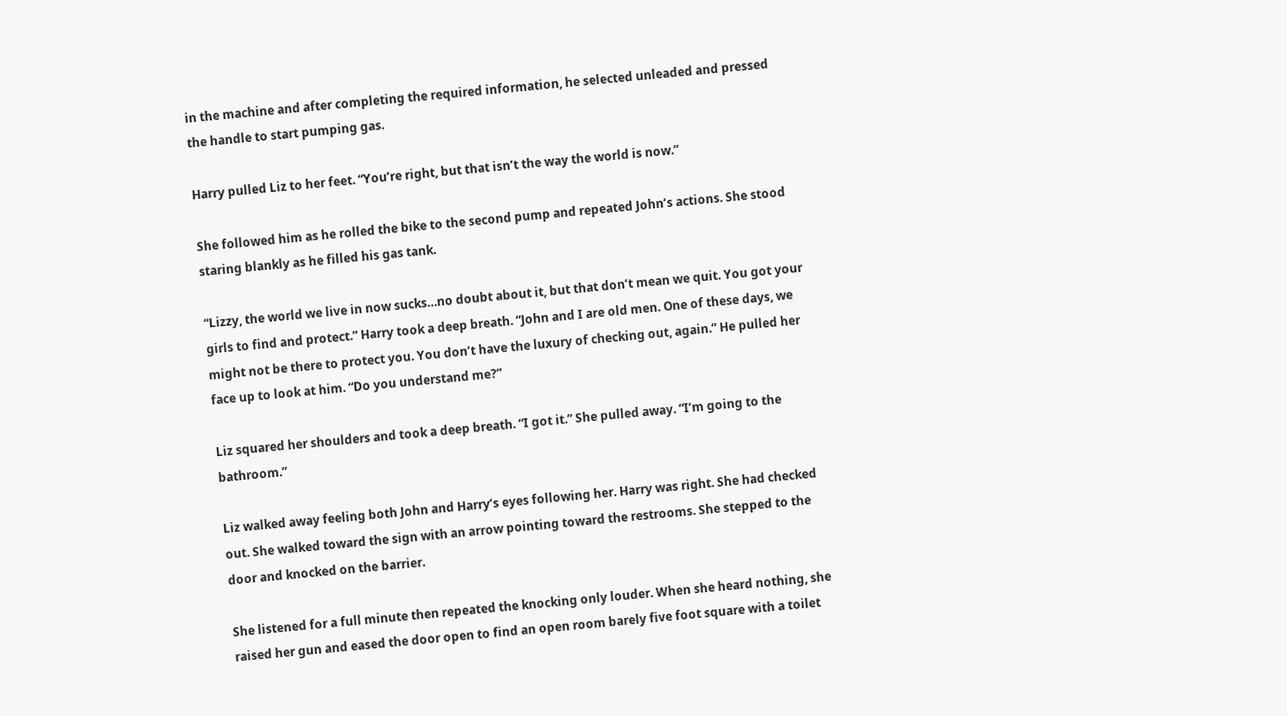in the machine and after completing the required information, he selected unleaded and pressed the handle to start pumping gas.

Harry pulled Liz to her feet. “You’re right, but that isn’t the way the world is now.”

She followed him as he rolled the bike to the second pump and repeated John’s actions. She stood staring blankly as he filled his gas tank.

“Lizzy, the world we live in now sucks…no doubt about it, but that don’t mean we quit. You got your girls to find and protect.” Harry took a deep breath. “John and I are old men. One of these days, we might not be there to protect you. You don’t have the luxury of checking out, again.” He pulled her face up to look at him. “Do you understand me?”

Liz squared her shoulders and took a deep breath. “I got it.” She pulled away. “I’m going to the bathroom.”

Liz walked away feeling both John and Harry’s eyes following her. Harry was right. She had checked out. She walked toward the sign with an arrow pointing toward the restrooms. She stepped to the door and knocked on the barrier.

She listened for a full minute then repeated the knocking only louder. When she heard nothing, she raised her gun and eased the door open to find an open room barely five foot square with a toilet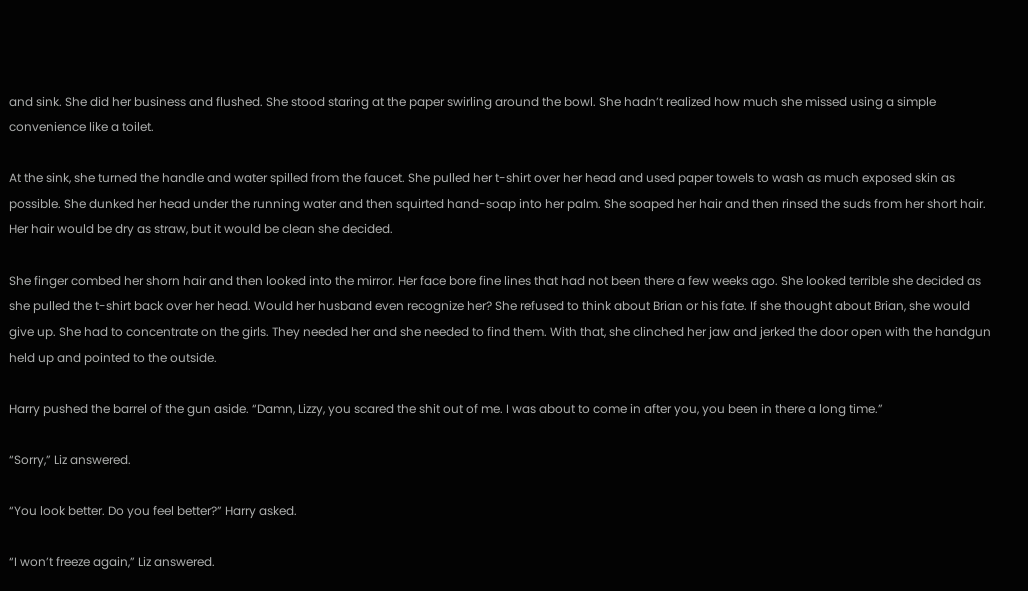and sink. She did her business and flushed. She stood staring at the paper swirling around the bowl. She hadn’t realized how much she missed using a simple convenience like a toilet.

At the sink, she turned the handle and water spilled from the faucet. She pulled her t-shirt over her head and used paper towels to wash as much exposed skin as possible. She dunked her head under the running water and then squirted hand-soap into her palm. She soaped her hair and then rinsed the suds from her short hair. Her hair would be dry as straw, but it would be clean she decided.

She finger combed her shorn hair and then looked into the mirror. Her face bore fine lines that had not been there a few weeks ago. She looked terrible she decided as she pulled the t-shirt back over her head. Would her husband even recognize her? She refused to think about Brian or his fate. If she thought about Brian, she would give up. She had to concentrate on the girls. They needed her and she needed to find them. With that, she clinched her jaw and jerked the door open with the handgun held up and pointed to the outside.

Harry pushed the barrel of the gun aside. “Damn, Lizzy, you scared the shit out of me. I was about to come in after you, you been in there a long time.”

“Sorry,” Liz answered.

“You look better. Do you feel better?” Harry asked.

“I won’t freeze again,” Liz answered.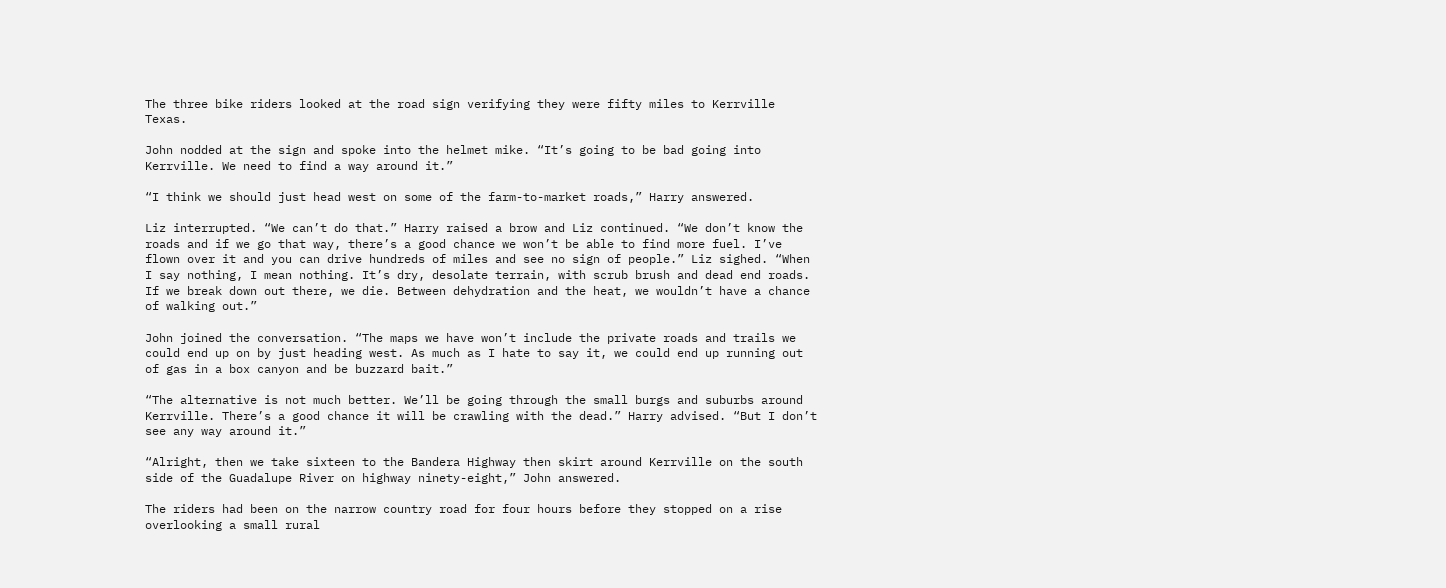The three bike riders looked at the road sign verifying they were fifty miles to Kerrville Texas.

John nodded at the sign and spoke into the helmet mike. “It’s going to be bad going into Kerrville. We need to find a way around it.”

“I think we should just head west on some of the farm-to-market roads,” Harry answered.

Liz interrupted. “We can’t do that.” Harry raised a brow and Liz continued. “We don’t know the roads and if we go that way, there’s a good chance we won’t be able to find more fuel. I’ve flown over it and you can drive hundreds of miles and see no sign of people.” Liz sighed. “When I say nothing, I mean nothing. It’s dry, desolate terrain, with scrub brush and dead end roads. If we break down out there, we die. Between dehydration and the heat, we wouldn’t have a chance of walking out.”

John joined the conversation. “The maps we have won’t include the private roads and trails we could end up on by just heading west. As much as I hate to say it, we could end up running out of gas in a box canyon and be buzzard bait.”

“The alternative is not much better. We’ll be going through the small burgs and suburbs around Kerrville. There’s a good chance it will be crawling with the dead.” Harry advised. “But I don’t see any way around it.”

“Alright, then we take sixteen to the Bandera Highway then skirt around Kerrville on the south side of the Guadalupe River on highway ninety-eight,” John answered.

The riders had been on the narrow country road for four hours before they stopped on a rise overlooking a small rural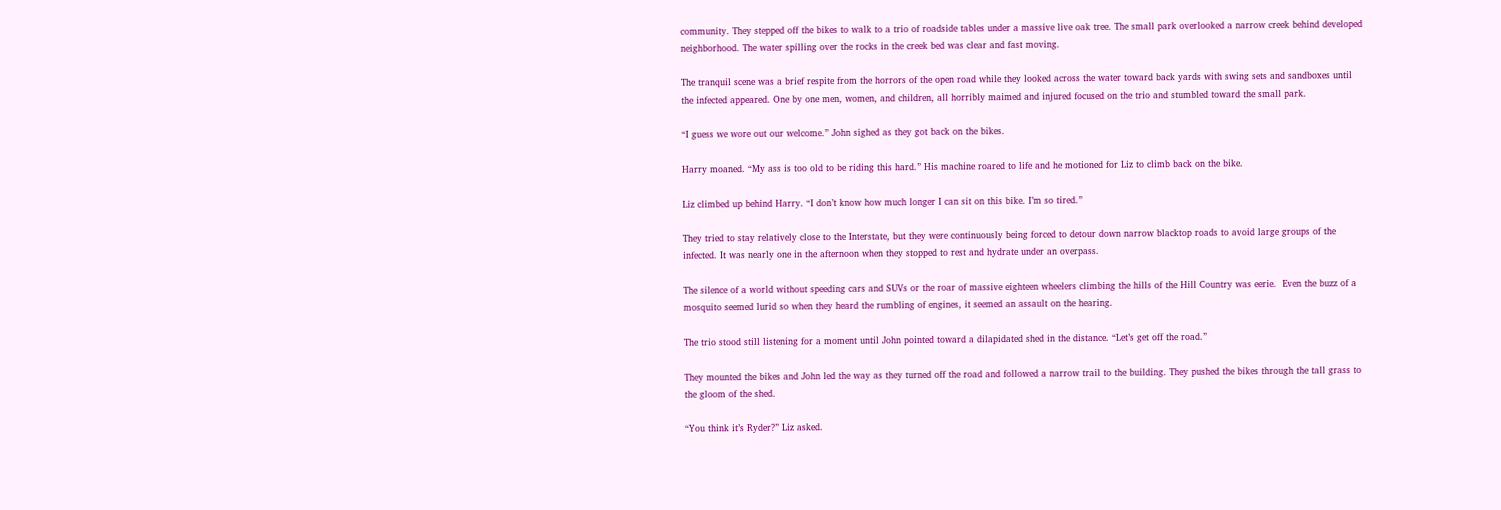community. They stepped off the bikes to walk to a trio of roadside tables under a massive live oak tree. The small park overlooked a narrow creek behind developed neighborhood. The water spilling over the rocks in the creek bed was clear and fast moving.

The tranquil scene was a brief respite from the horrors of the open road while they looked across the water toward back yards with swing sets and sandboxes until the infected appeared. One by one men, women, and children, all horribly maimed and injured focused on the trio and stumbled toward the small park.

“I guess we wore out our welcome.” John sighed as they got back on the bikes.

Harry moaned. “My ass is too old to be riding this hard.” His machine roared to life and he motioned for Liz to climb back on the bike.

Liz climbed up behind Harry. “I don’t know how much longer I can sit on this bike. I’m so tired.”

They tried to stay relatively close to the Interstate, but they were continuously being forced to detour down narrow blacktop roads to avoid large groups of the infected. It was nearly one in the afternoon when they stopped to rest and hydrate under an overpass.

The silence of a world without speeding cars and SUVs or the roar of massive eighteen wheelers climbing the hills of the Hill Country was eerie.  Even the buzz of a mosquito seemed lurid so when they heard the rumbling of engines, it seemed an assault on the hearing.

The trio stood still listening for a moment until John pointed toward a dilapidated shed in the distance. “Let’s get off the road.”

They mounted the bikes and John led the way as they turned off the road and followed a narrow trail to the building. They pushed the bikes through the tall grass to the gloom of the shed.

“You think it’s Ryder?” Liz asked.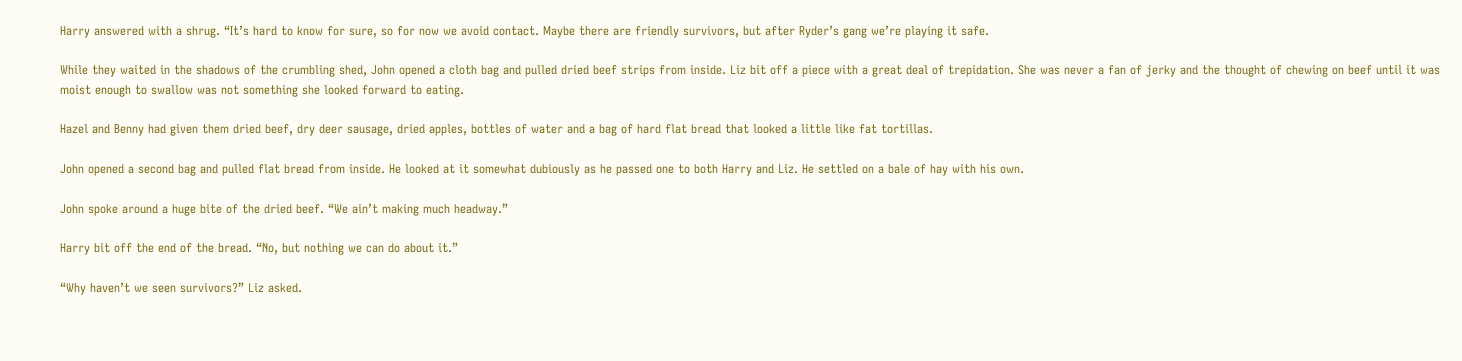Harry answered with a shrug. “It’s hard to know for sure, so for now we avoid contact. Maybe there are friendly survivors, but after Ryder’s gang we’re playing it safe.

While they waited in the shadows of the crumbling shed, John opened a cloth bag and pulled dried beef strips from inside. Liz bit off a piece with a great deal of trepidation. She was never a fan of jerky and the thought of chewing on beef until it was moist enough to swallow was not something she looked forward to eating.

Hazel and Benny had given them dried beef, dry deer sausage, dried apples, bottles of water and a bag of hard flat bread that looked a little like fat tortillas.

John opened a second bag and pulled flat bread from inside. He looked at it somewhat dubiously as he passed one to both Harry and Liz. He settled on a bale of hay with his own.

John spoke around a huge bite of the dried beef. “We ain’t making much headway.”

Harry bit off the end of the bread. “No, but nothing we can do about it.”

“Why haven’t we seen survivors?” Liz asked.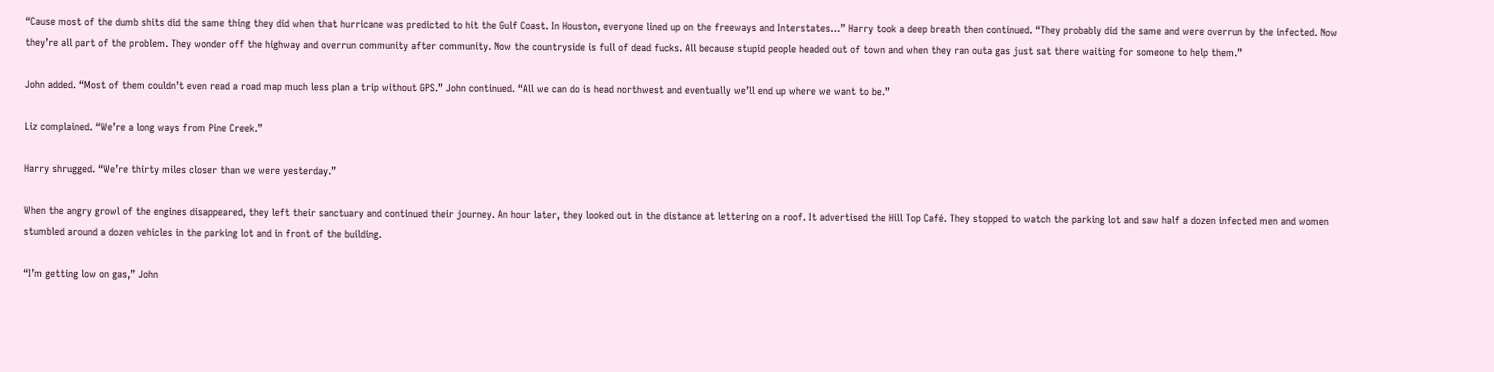“Cause most of the dumb shits did the same thing they did when that hurricane was predicted to hit the Gulf Coast. In Houston, everyone lined up on the freeways and Interstates…” Harry took a deep breath then continued. “They probably did the same and were overrun by the infected. Now they’re all part of the problem. They wonder off the highway and overrun community after community. Now the countryside is full of dead fucks. All because stupid people headed out of town and when they ran outa gas just sat there waiting for someone to help them.”

John added. “Most of them couldn’t even read a road map much less plan a trip without GPS.” John continued. “All we can do is head northwest and eventually we’ll end up where we want to be.”

Liz complained. “We’re a long ways from Pine Creek.”

Harry shrugged. “We’re thirty miles closer than we were yesterday.”

When the angry growl of the engines disappeared, they left their sanctuary and continued their journey. An hour later, they looked out in the distance at lettering on a roof. It advertised the Hill Top Café. They stopped to watch the parking lot and saw half a dozen infected men and women stumbled around a dozen vehicles in the parking lot and in front of the building.

“I’m getting low on gas,” John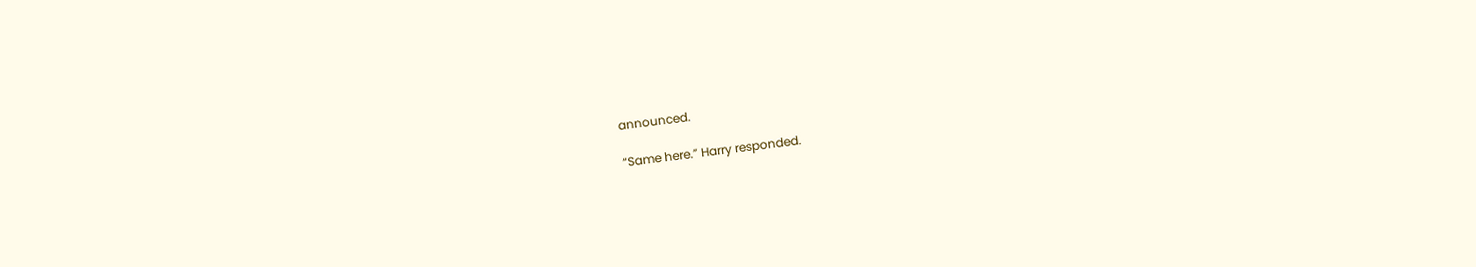announced.

“Same here.” Harry responded.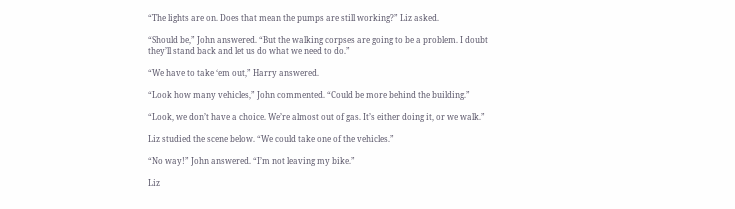“The lights are on. Does that mean the pumps are still working?” Liz asked.

“Should be,” John answered. “But the walking corpses are going to be a problem. I doubt they’ll stand back and let us do what we need to do.”

“We have to take ‘em out,” Harry answered.

“Look how many vehicles,” John commented. “Could be more behind the building.”

“Look, we don’t have a choice. We’re almost out of gas. It’s either doing it, or we walk.”

Liz studied the scene below. “We could take one of the vehicles.”

“No way!” John answered. “I’m not leaving my bike.”

Liz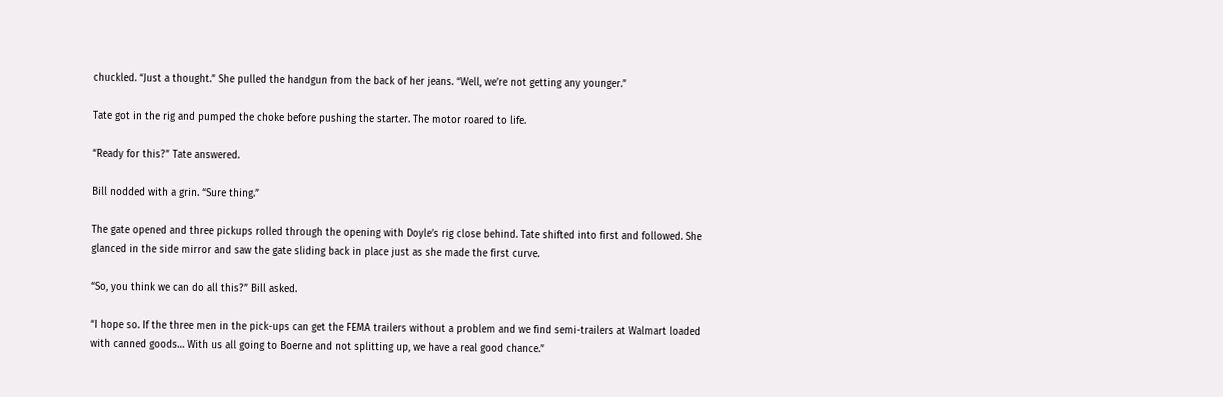chuckled. “Just a thought.” She pulled the handgun from the back of her jeans. “Well, we’re not getting any younger.”

Tate got in the rig and pumped the choke before pushing the starter. The motor roared to life.

“Ready for this?” Tate answered.

Bill nodded with a grin. “Sure thing.”

The gate opened and three pickups rolled through the opening with Doyle’s rig close behind. Tate shifted into first and followed. She glanced in the side mirror and saw the gate sliding back in place just as she made the first curve.

“So, you think we can do all this?” Bill asked.

“I hope so. If the three men in the pick-ups can get the FEMA trailers without a problem and we find semi-trailers at Walmart loaded with canned goods… With us all going to Boerne and not splitting up, we have a real good chance.”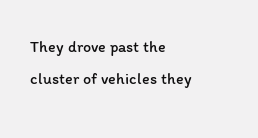They drove past the cluster of vehicles they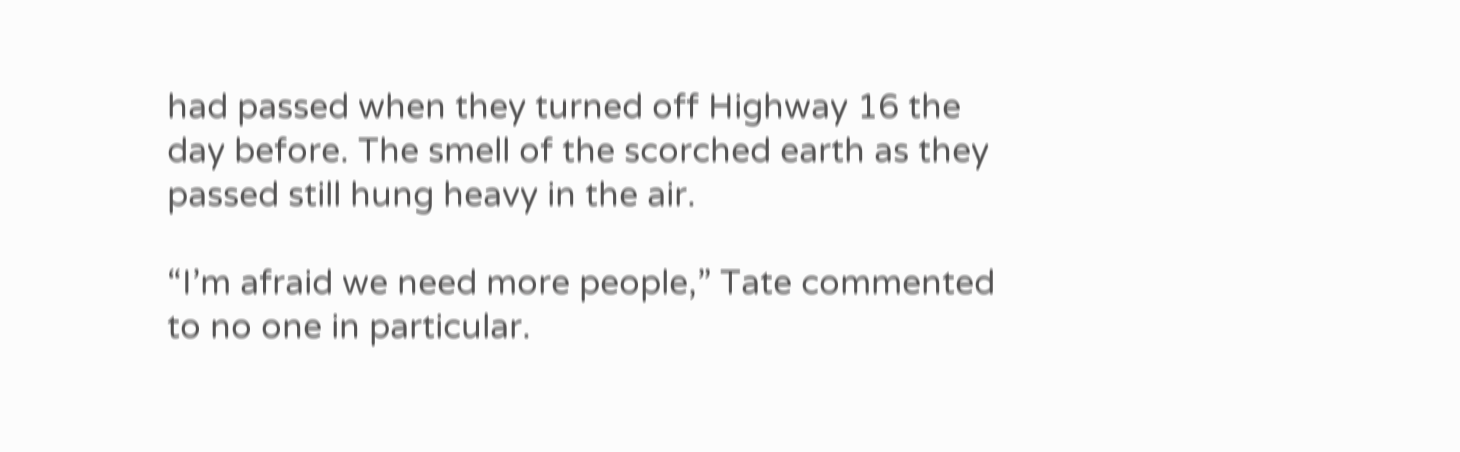had passed when they turned off Highway 16 the day before. The smell of the scorched earth as they passed still hung heavy in the air.

“I’m afraid we need more people,” Tate commented to no one in particular.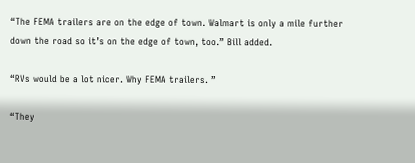“The FEMA trailers are on the edge of town. Walmart is only a mile further down the road so it’s on the edge of town, too.” Bill added.

“RVs would be a lot nicer. Why FEMA trailers. ”

“They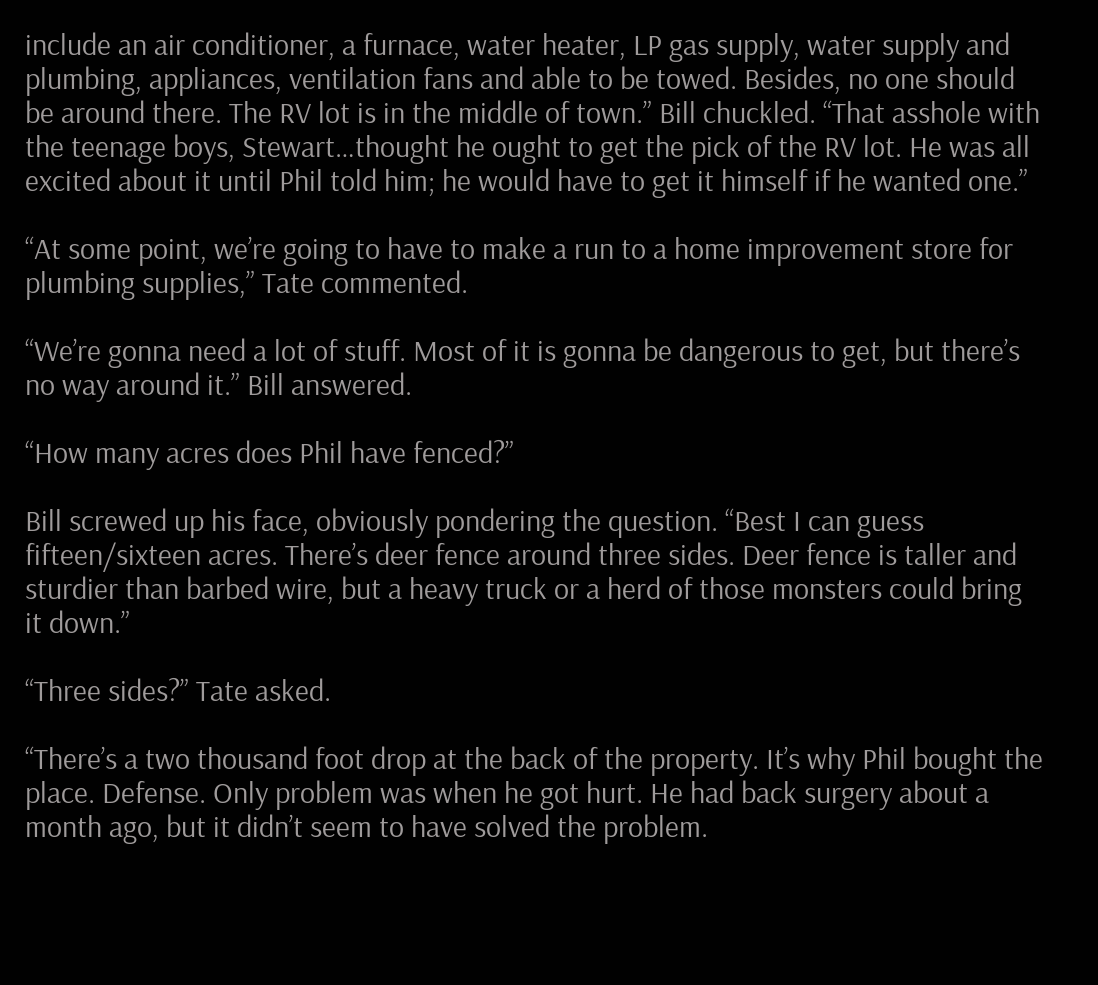include an air conditioner, a furnace, water heater, LP gas supply, water supply and plumbing, appliances, ventilation fans and able to be towed. Besides, no one should be around there. The RV lot is in the middle of town.” Bill chuckled. “That asshole with the teenage boys, Stewart…thought he ought to get the pick of the RV lot. He was all excited about it until Phil told him; he would have to get it himself if he wanted one.”

“At some point, we’re going to have to make a run to a home improvement store for plumbing supplies,” Tate commented.

“We’re gonna need a lot of stuff. Most of it is gonna be dangerous to get, but there’s no way around it.” Bill answered.

“How many acres does Phil have fenced?”

Bill screwed up his face, obviously pondering the question. “Best I can guess fifteen/sixteen acres. There’s deer fence around three sides. Deer fence is taller and sturdier than barbed wire, but a heavy truck or a herd of those monsters could bring it down.”

“Three sides?” Tate asked.

“There’s a two thousand foot drop at the back of the property. It’s why Phil bought the place. Defense. Only problem was when he got hurt. He had back surgery about a month ago, but it didn’t seem to have solved the problem.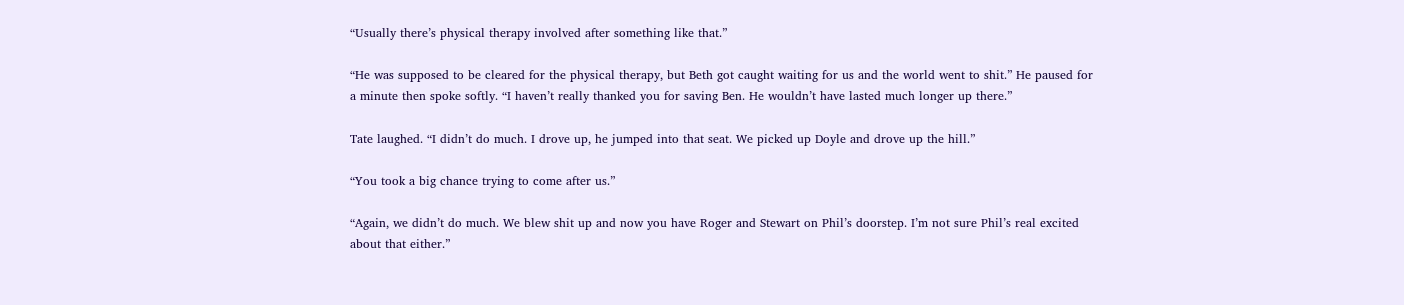“Usually there’s physical therapy involved after something like that.”

“He was supposed to be cleared for the physical therapy, but Beth got caught waiting for us and the world went to shit.” He paused for a minute then spoke softly. “I haven’t really thanked you for saving Ben. He wouldn’t have lasted much longer up there.”

Tate laughed. “I didn’t do much. I drove up, he jumped into that seat. We picked up Doyle and drove up the hill.”

“You took a big chance trying to come after us.”

“Again, we didn’t do much. We blew shit up and now you have Roger and Stewart on Phil’s doorstep. I’m not sure Phil’s real excited about that either.”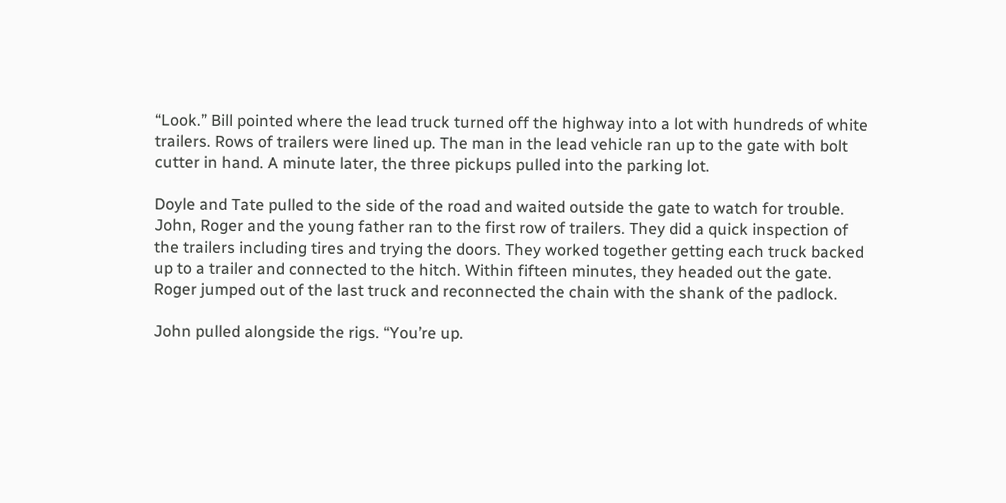“Look.” Bill pointed where the lead truck turned off the highway into a lot with hundreds of white trailers. Rows of trailers were lined up. The man in the lead vehicle ran up to the gate with bolt cutter in hand. A minute later, the three pickups pulled into the parking lot.

Doyle and Tate pulled to the side of the road and waited outside the gate to watch for trouble. John, Roger and the young father ran to the first row of trailers. They did a quick inspection of the trailers including tires and trying the doors. They worked together getting each truck backed up to a trailer and connected to the hitch. Within fifteen minutes, they headed out the gate. Roger jumped out of the last truck and reconnected the chain with the shank of the padlock.

John pulled alongside the rigs. “You’re up.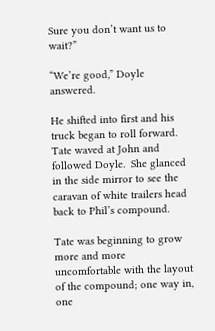Sure you don’t want us to wait?”

“We’re good,” Doyle answered.

He shifted into first and his truck began to roll forward. Tate waved at John and followed Doyle.  She glanced in the side mirror to see the caravan of white trailers head back to Phil’s compound.

Tate was beginning to grow more and more uncomfortable with the layout of the compound; one way in, one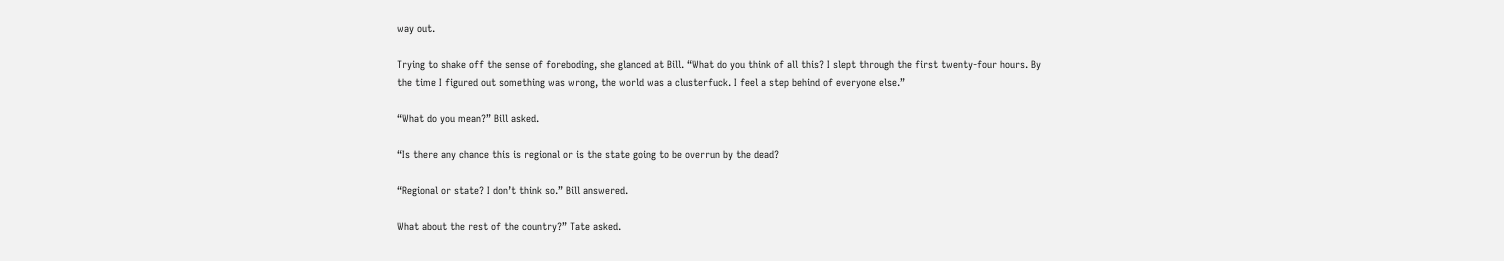way out.

Trying to shake off the sense of foreboding, she glanced at Bill. “What do you think of all this? I slept through the first twenty-four hours. By the time I figured out something was wrong, the world was a clusterfuck. I feel a step behind of everyone else.”

“What do you mean?” Bill asked.

“Is there any chance this is regional or is the state going to be overrun by the dead?

“Regional or state? I don’t think so.” Bill answered.

What about the rest of the country?” Tate asked.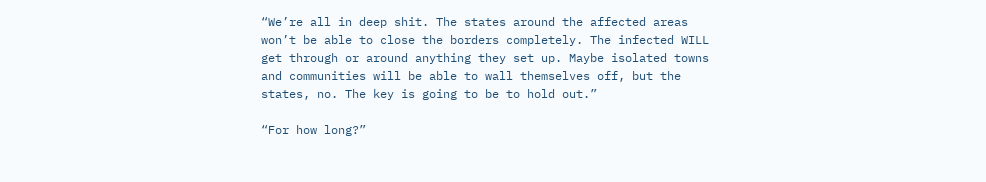“We’re all in deep shit. The states around the affected areas won’t be able to close the borders completely. The infected WILL get through or around anything they set up. Maybe isolated towns and communities will be able to wall themselves off, but the states, no. The key is going to be to hold out.”

“For how long?”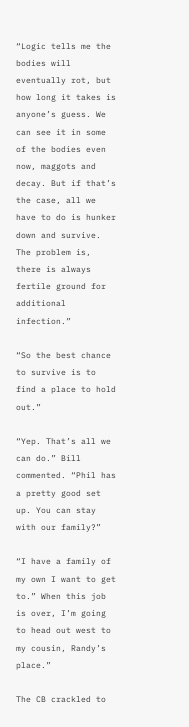“Logic tells me the bodies will eventually rot, but how long it takes is anyone’s guess. We can see it in some of the bodies even now, maggots and decay. But if that’s the case, all we have to do is hunker down and survive. The problem is, there is always fertile ground for additional infection.”

“So the best chance to survive is to find a place to hold out.”

“Yep. That’s all we can do.” Bill commented. “Phil has a pretty good set up. You can stay with our family?”

“I have a family of my own I want to get to.” When this job is over, I’m going to head out west to my cousin, Randy’s place.”

The CB crackled to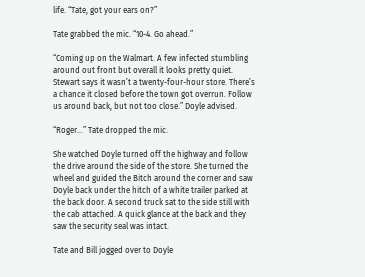life. “Tate, got your ears on?”

Tate grabbed the mic. “10-4. Go ahead.”

“Coming up on the Walmart. A few infected stumbling around out front but overall it looks pretty quiet. Stewart says it wasn’t a twenty-four-hour store. There’s a chance it closed before the town got overrun. Follow us around back, but not too close.” Doyle advised.

“Roger…” Tate dropped the mic.

She watched Doyle turned off the highway and follow the drive around the side of the store. She turned the wheel and guided the Bitch around the corner and saw Doyle back under the hitch of a white trailer parked at the back door. A second truck sat to the side still with the cab attached. A quick glance at the back and they saw the security seal was intact.

Tate and Bill jogged over to Doyle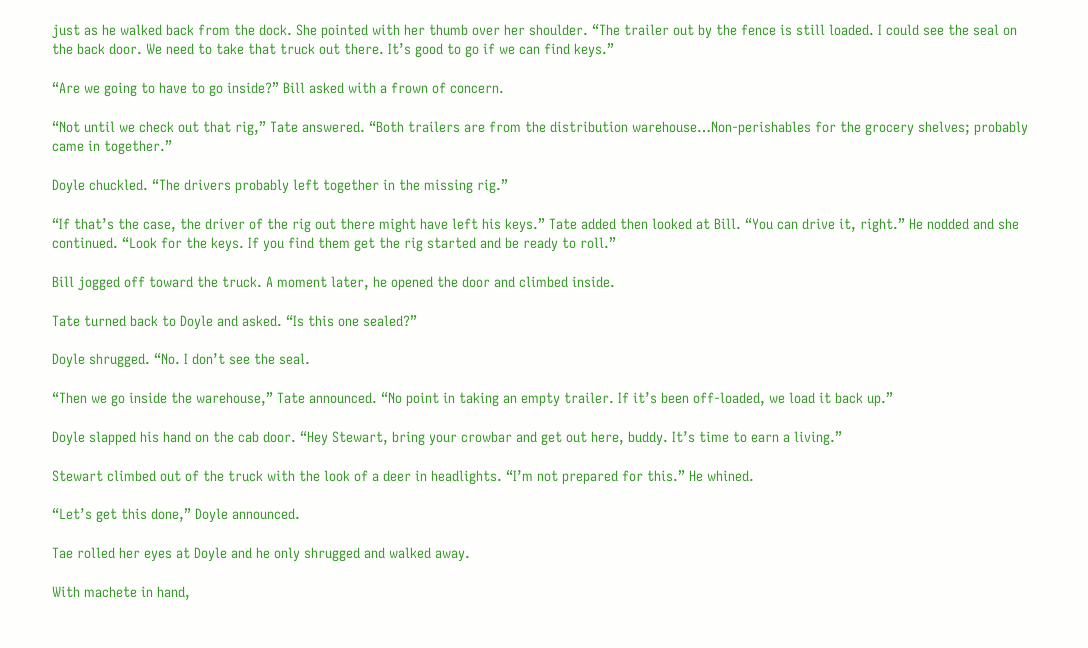just as he walked back from the dock. She pointed with her thumb over her shoulder. “The trailer out by the fence is still loaded. I could see the seal on the back door. We need to take that truck out there. It’s good to go if we can find keys.”

“Are we going to have to go inside?” Bill asked with a frown of concern.

“Not until we check out that rig,” Tate answered. “Both trailers are from the distribution warehouse…Non-perishables for the grocery shelves; probably came in together.”

Doyle chuckled. “The drivers probably left together in the missing rig.”

“If that’s the case, the driver of the rig out there might have left his keys.” Tate added then looked at Bill. “You can drive it, right.” He nodded and she continued. “Look for the keys. If you find them get the rig started and be ready to roll.”

Bill jogged off toward the truck. A moment later, he opened the door and climbed inside.

Tate turned back to Doyle and asked. “Is this one sealed?”

Doyle shrugged. “No. I don’t see the seal.

“Then we go inside the warehouse,” Tate announced. “No point in taking an empty trailer. If it’s been off-loaded, we load it back up.”

Doyle slapped his hand on the cab door. “Hey Stewart, bring your crowbar and get out here, buddy. It’s time to earn a living.”

Stewart climbed out of the truck with the look of a deer in headlights. “I’m not prepared for this.” He whined.

“Let’s get this done,” Doyle announced.

Tae rolled her eyes at Doyle and he only shrugged and walked away.

With machete in hand,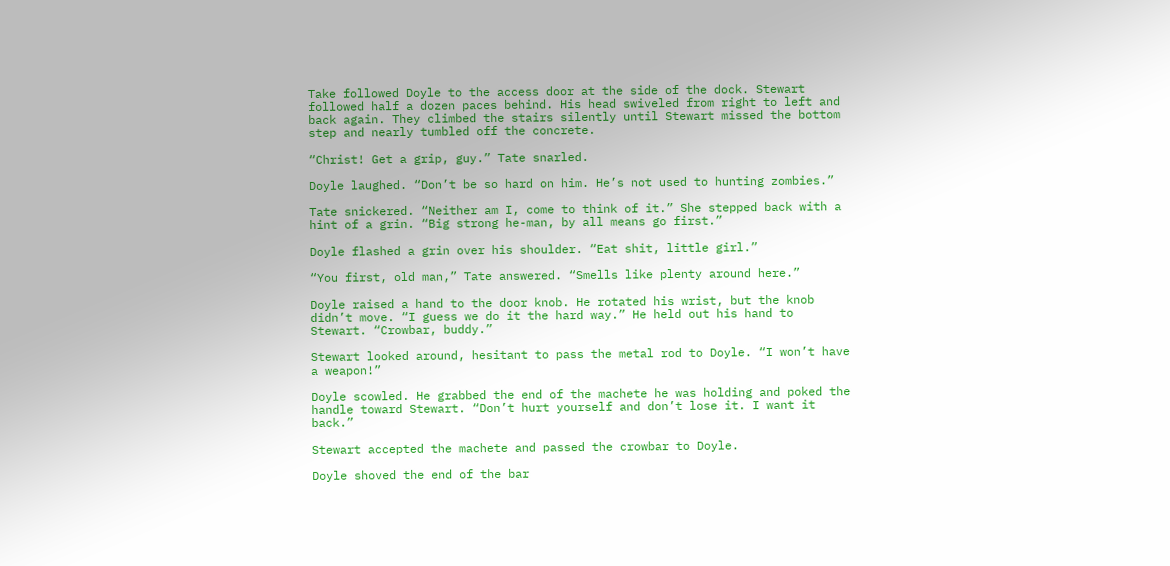Take followed Doyle to the access door at the side of the dock. Stewart followed half a dozen paces behind. His head swiveled from right to left and back again. They climbed the stairs silently until Stewart missed the bottom step and nearly tumbled off the concrete.

“Christ! Get a grip, guy.” Tate snarled.

Doyle laughed. “Don’t be so hard on him. He’s not used to hunting zombies.”

Tate snickered. “Neither am I, come to think of it.” She stepped back with a hint of a grin. “Big strong he-man, by all means go first.”

Doyle flashed a grin over his shoulder. “Eat shit, little girl.”

“You first, old man,” Tate answered. “Smells like plenty around here.”

Doyle raised a hand to the door knob. He rotated his wrist, but the knob didn’t move. “I guess we do it the hard way.” He held out his hand to Stewart. “Crowbar, buddy.”

Stewart looked around, hesitant to pass the metal rod to Doyle. “I won’t have a weapon!”

Doyle scowled. He grabbed the end of the machete he was holding and poked the handle toward Stewart. “Don’t hurt yourself and don’t lose it. I want it back.”

Stewart accepted the machete and passed the crowbar to Doyle.

Doyle shoved the end of the bar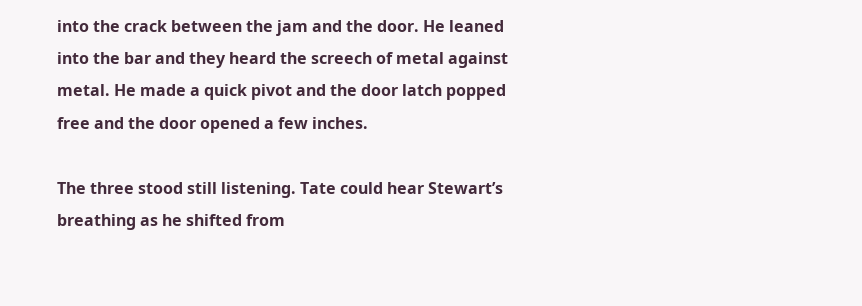into the crack between the jam and the door. He leaned into the bar and they heard the screech of metal against metal. He made a quick pivot and the door latch popped free and the door opened a few inches.

The three stood still listening. Tate could hear Stewart’s breathing as he shifted from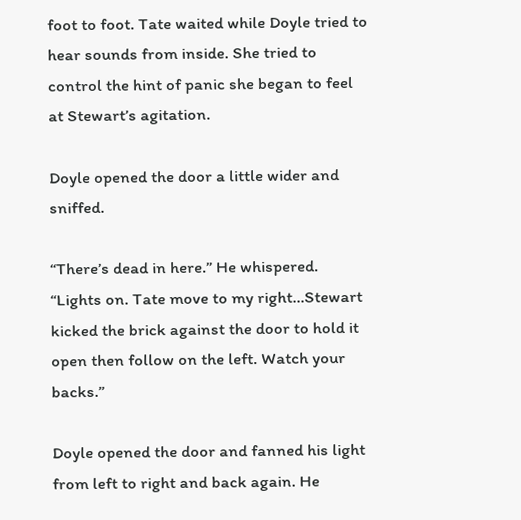foot to foot. Tate waited while Doyle tried to hear sounds from inside. She tried to control the hint of panic she began to feel at Stewart’s agitation.

Doyle opened the door a little wider and sniffed.

“There’s dead in here.” He whispered. “Lights on. Tate move to my right…Stewart kicked the brick against the door to hold it open then follow on the left. Watch your backs.”

Doyle opened the door and fanned his light from left to right and back again. He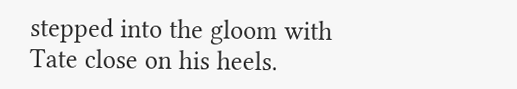stepped into the gloom with Tate close on his heels.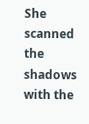She scanned the shadows with the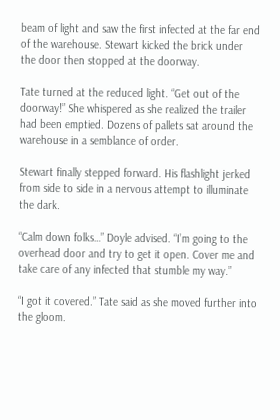beam of light and saw the first infected at the far end of the warehouse. Stewart kicked the brick under the door then stopped at the doorway.

Tate turned at the reduced light. “Get out of the doorway!” She whispered as she realized the trailer had been emptied. Dozens of pallets sat around the warehouse in a semblance of order.

Stewart finally stepped forward. His flashlight jerked from side to side in a nervous attempt to illuminate the dark.

“Calm down folks…” Doyle advised. “I’m going to the overhead door and try to get it open. Cover me and take care of any infected that stumble my way.”

“I got it covered.” Tate said as she moved further into the gloom.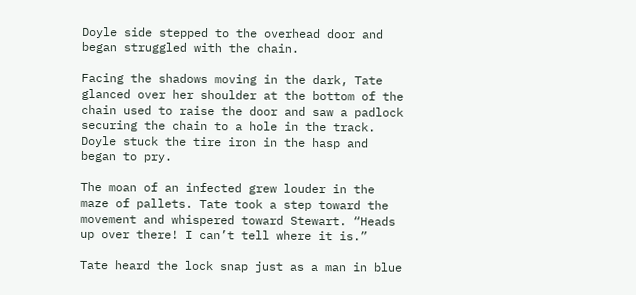Doyle side stepped to the overhead door and began struggled with the chain.

Facing the shadows moving in the dark, Tate glanced over her shoulder at the bottom of the chain used to raise the door and saw a padlock securing the chain to a hole in the track. Doyle stuck the tire iron in the hasp and began to pry.

The moan of an infected grew louder in the maze of pallets. Tate took a step toward the movement and whispered toward Stewart. “Heads up over there! I can’t tell where it is.”

Tate heard the lock snap just as a man in blue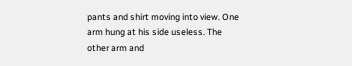pants and shirt moving into view. One arm hung at his side useless. The other arm and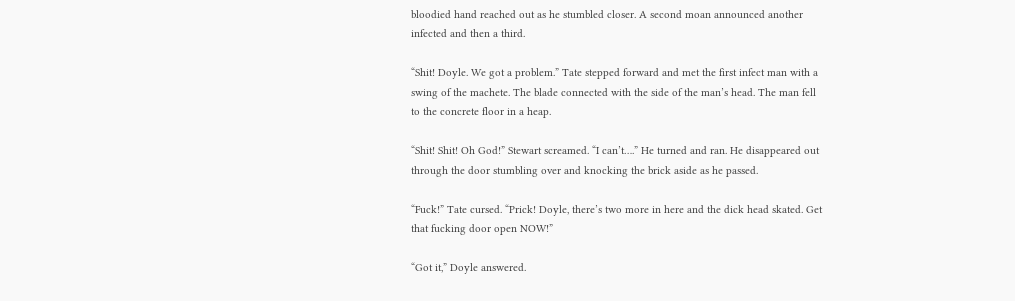bloodied hand reached out as he stumbled closer. A second moan announced another infected and then a third.

“Shit! Doyle. We got a problem.” Tate stepped forward and met the first infect man with a swing of the machete. The blade connected with the side of the man’s head. The man fell to the concrete floor in a heap.

“Shit! Shit! Oh God!” Stewart screamed. “I can’t….” He turned and ran. He disappeared out through the door stumbling over and knocking the brick aside as he passed.

“Fuck!” Tate cursed. “Prick! Doyle, there’s two more in here and the dick head skated. Get that fucking door open NOW!”

“Got it,” Doyle answered.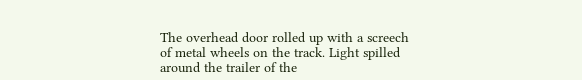The overhead door rolled up with a screech of metal wheels on the track. Light spilled around the trailer of the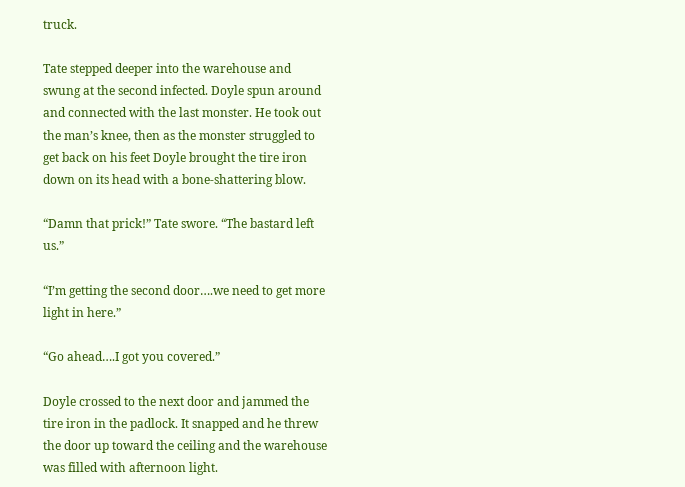truck.

Tate stepped deeper into the warehouse and swung at the second infected. Doyle spun around and connected with the last monster. He took out the man’s knee, then as the monster struggled to get back on his feet Doyle brought the tire iron down on its head with a bone-shattering blow.

“Damn that prick!” Tate swore. “The bastard left us.”

“I’m getting the second door….we need to get more light in here.”

“Go ahead….I got you covered.”

Doyle crossed to the next door and jammed the tire iron in the padlock. It snapped and he threw the door up toward the ceiling and the warehouse was filled with afternoon light.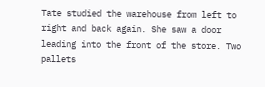Tate studied the warehouse from left to right and back again. She saw a door leading into the front of the store. Two pallets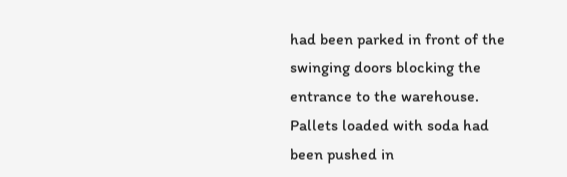had been parked in front of the swinging doors blocking the entrance to the warehouse. Pallets loaded with soda had been pushed in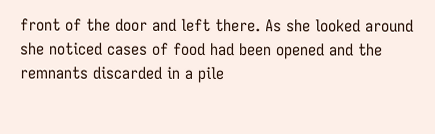front of the door and left there. As she looked around she noticed cases of food had been opened and the remnants discarded in a pile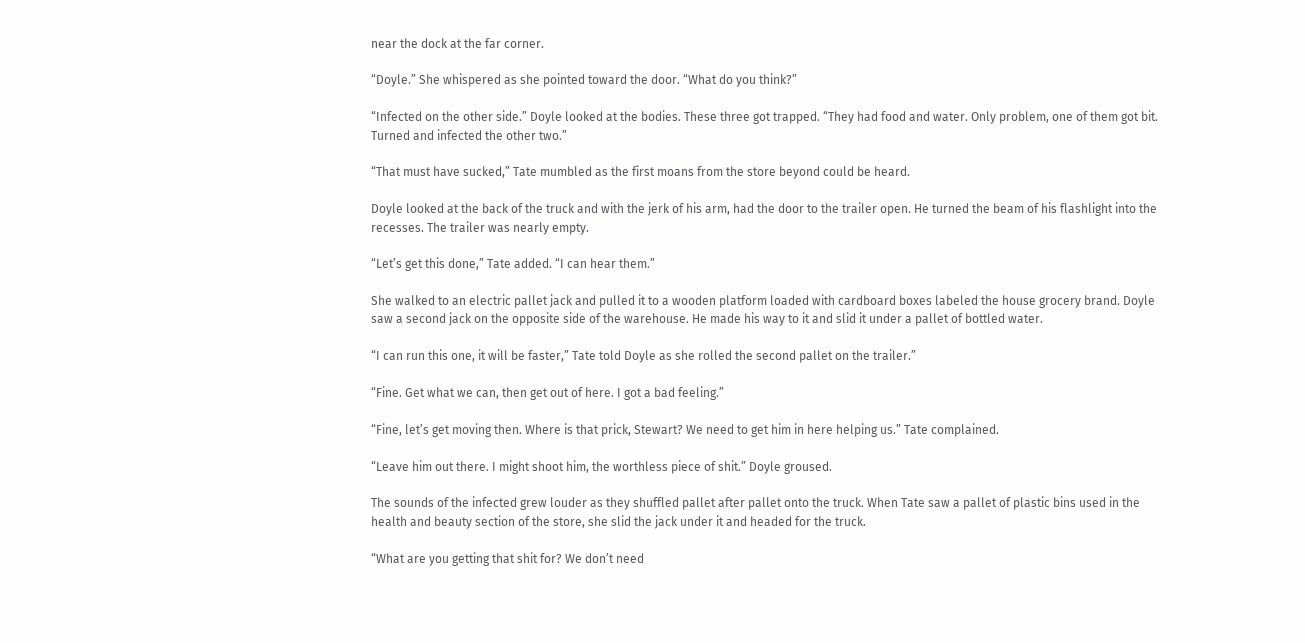near the dock at the far corner.

“Doyle.” She whispered as she pointed toward the door. “What do you think?”

“Infected on the other side.” Doyle looked at the bodies. These three got trapped. “They had food and water. Only problem, one of them got bit. Turned and infected the other two.”

“That must have sucked,” Tate mumbled as the first moans from the store beyond could be heard.

Doyle looked at the back of the truck and with the jerk of his arm, had the door to the trailer open. He turned the beam of his flashlight into the recesses. The trailer was nearly empty.

“Let’s get this done,” Tate added. “I can hear them.”

She walked to an electric pallet jack and pulled it to a wooden platform loaded with cardboard boxes labeled the house grocery brand. Doyle saw a second jack on the opposite side of the warehouse. He made his way to it and slid it under a pallet of bottled water.

“I can run this one, it will be faster,” Tate told Doyle as she rolled the second pallet on the trailer.”

“Fine. Get what we can, then get out of here. I got a bad feeling.”

“Fine, let’s get moving then. Where is that prick, Stewart? We need to get him in here helping us.” Tate complained.

“Leave him out there. I might shoot him, the worthless piece of shit.” Doyle groused.

The sounds of the infected grew louder as they shuffled pallet after pallet onto the truck. When Tate saw a pallet of plastic bins used in the health and beauty section of the store, she slid the jack under it and headed for the truck.

“What are you getting that shit for? We don’t need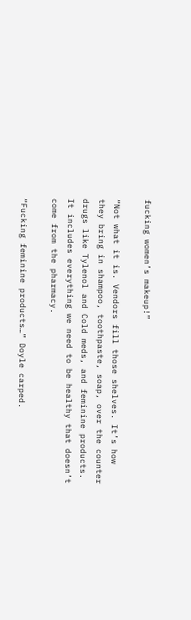fucking women’s makeup!”

“Not what it is. Vendors fill those shelves. It’s how they bring in shampoo, toothpaste, soap, over the counter drugs like Tylenol and Cold meds, and feminine products. It includes everything we need to be healthy that doesn’t come from the pharmacy.

“Fucking feminine products…” Doyle carped.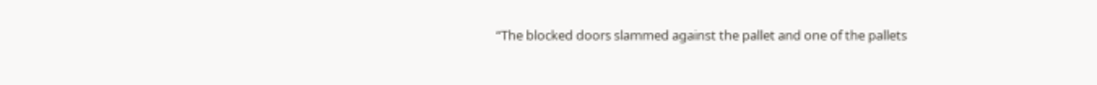“The blocked doors slammed against the pallet and one of the pallets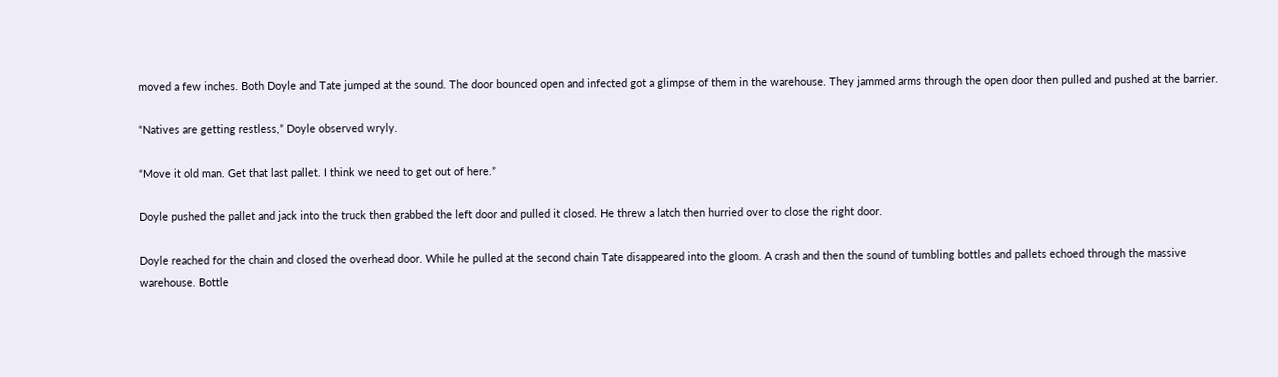moved a few inches. Both Doyle and Tate jumped at the sound. The door bounced open and infected got a glimpse of them in the warehouse. They jammed arms through the open door then pulled and pushed at the barrier.

“Natives are getting restless,” Doyle observed wryly.

“Move it old man. Get that last pallet. I think we need to get out of here.”

Doyle pushed the pallet and jack into the truck then grabbed the left door and pulled it closed. He threw a latch then hurried over to close the right door.

Doyle reached for the chain and closed the overhead door. While he pulled at the second chain Tate disappeared into the gloom. A crash and then the sound of tumbling bottles and pallets echoed through the massive warehouse. Bottle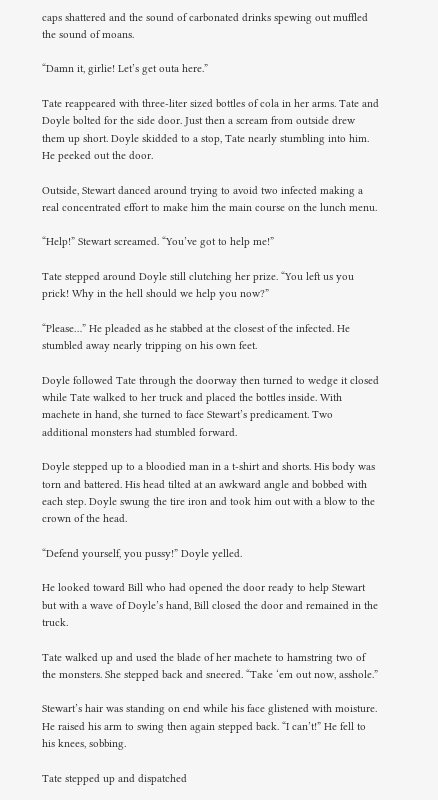caps shattered and the sound of carbonated drinks spewing out muffled the sound of moans.

“Damn it, girlie! Let’s get outa here.”

Tate reappeared with three-liter sized bottles of cola in her arms. Tate and Doyle bolted for the side door. Just then a scream from outside drew them up short. Doyle skidded to a stop, Tate nearly stumbling into him. He peeked out the door.

Outside, Stewart danced around trying to avoid two infected making a real concentrated effort to make him the main course on the lunch menu.

“Help!” Stewart screamed. “You’ve got to help me!”

Tate stepped around Doyle still clutching her prize. “You left us you prick! Why in the hell should we help you now?”

“Please…” He pleaded as he stabbed at the closest of the infected. He stumbled away nearly tripping on his own feet.

Doyle followed Tate through the doorway then turned to wedge it closed while Tate walked to her truck and placed the bottles inside. With machete in hand, she turned to face Stewart’s predicament. Two additional monsters had stumbled forward.

Doyle stepped up to a bloodied man in a t-shirt and shorts. His body was torn and battered. His head tilted at an awkward angle and bobbed with each step. Doyle swung the tire iron and took him out with a blow to the crown of the head.

“Defend yourself, you pussy!” Doyle yelled.

He looked toward Bill who had opened the door ready to help Stewart but with a wave of Doyle’s hand, Bill closed the door and remained in the truck.

Tate walked up and used the blade of her machete to hamstring two of the monsters. She stepped back and sneered. “Take ‘em out now, asshole.”

Stewart’s hair was standing on end while his face glistened with moisture. He raised his arm to swing then again stepped back. “I can’t!” He fell to his knees, sobbing.

Tate stepped up and dispatched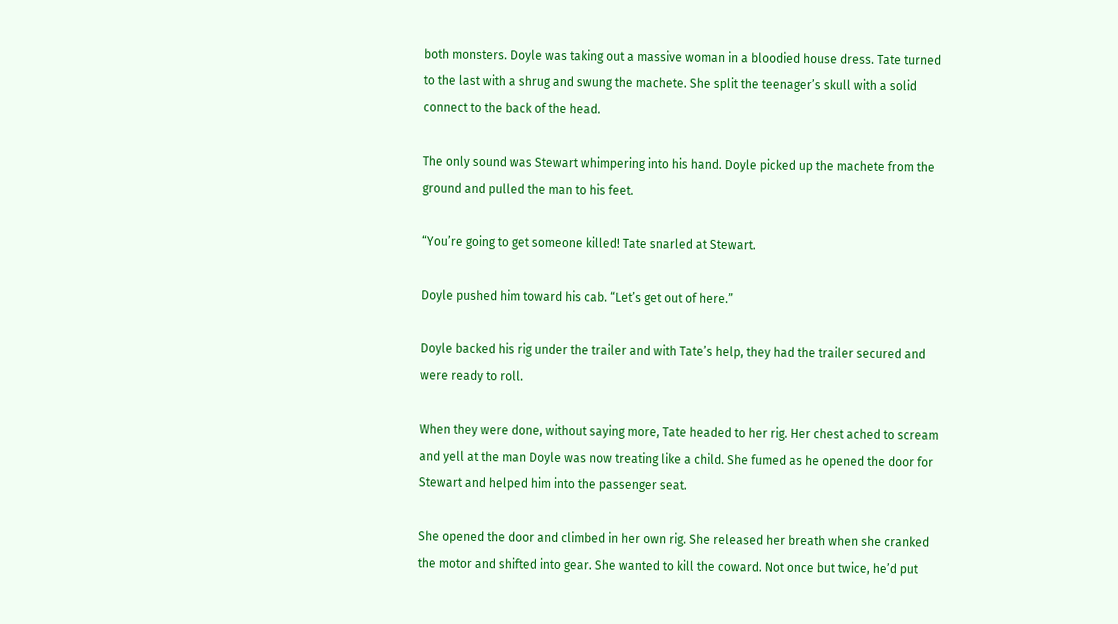both monsters. Doyle was taking out a massive woman in a bloodied house dress. Tate turned to the last with a shrug and swung the machete. She split the teenager’s skull with a solid connect to the back of the head.

The only sound was Stewart whimpering into his hand. Doyle picked up the machete from the ground and pulled the man to his feet.

“You’re going to get someone killed! Tate snarled at Stewart.

Doyle pushed him toward his cab. “Let’s get out of here.”

Doyle backed his rig under the trailer and with Tate’s help, they had the trailer secured and were ready to roll.

When they were done, without saying more, Tate headed to her rig. Her chest ached to scream and yell at the man Doyle was now treating like a child. She fumed as he opened the door for Stewart and helped him into the passenger seat.

She opened the door and climbed in her own rig. She released her breath when she cranked the motor and shifted into gear. She wanted to kill the coward. Not once but twice, he’d put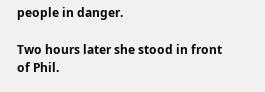people in danger.

Two hours later she stood in front of Phil.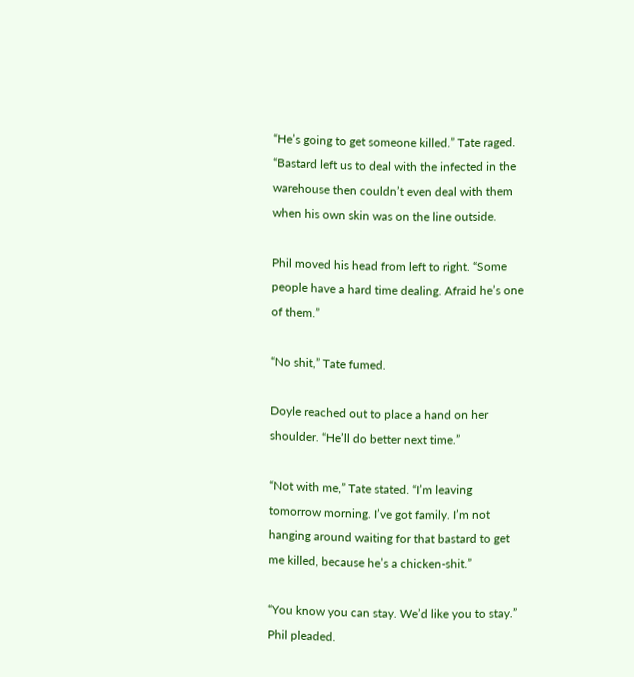“He’s going to get someone killed.” Tate raged. “Bastard left us to deal with the infected in the warehouse then couldn’t even deal with them when his own skin was on the line outside.

Phil moved his head from left to right. “Some people have a hard time dealing. Afraid he’s one of them.”

“No shit,” Tate fumed.

Doyle reached out to place a hand on her shoulder. “He’ll do better next time.”

“Not with me,” Tate stated. “I’m leaving tomorrow morning. I’ve got family. I’m not hanging around waiting for that bastard to get me killed, because he’s a chicken-shit.”

“You know you can stay. We’d like you to stay.” Phil pleaded.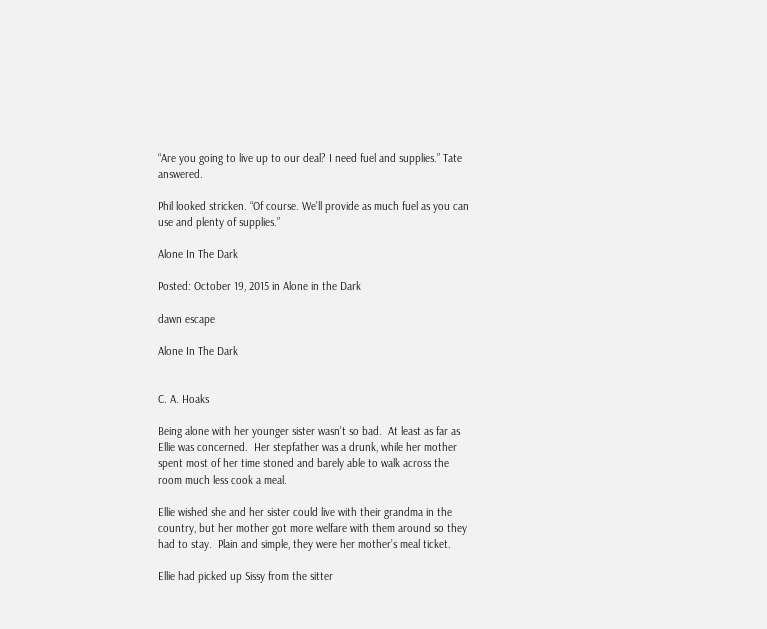“Are you going to live up to our deal? I need fuel and supplies.” Tate answered.

Phil looked stricken. “Of course. We’ll provide as much fuel as you can use and plenty of supplies.”

Alone In The Dark

Posted: October 19, 2015 in Alone in the Dark

dawn escape

Alone In The Dark


C. A. Hoaks

Being alone with her younger sister wasn’t so bad.  At least as far as Ellie was concerned.  Her stepfather was a drunk, while her mother spent most of her time stoned and barely able to walk across the room much less cook a meal.

Ellie wished she and her sister could live with their grandma in the country, but her mother got more welfare with them around so they had to stay.  Plain and simple, they were her mother’s meal ticket.

Ellie had picked up Sissy from the sitter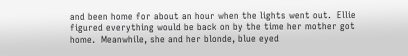and been home for about an hour when the lights went out.  Ellie figured everything would be back on by the time her mother got home.  Meanwhile, she and her blonde, blue eyed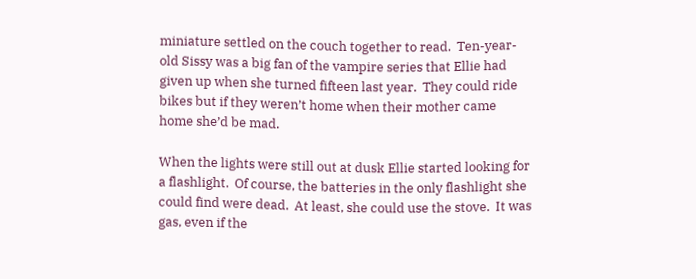miniature settled on the couch together to read.  Ten-year-old Sissy was a big fan of the vampire series that Ellie had given up when she turned fifteen last year.  They could ride bikes but if they weren’t home when their mother came home she’d be mad.

When the lights were still out at dusk Ellie started looking for a flashlight.  Of course, the batteries in the only flashlight she could find were dead.  At least, she could use the stove.  It was gas, even if the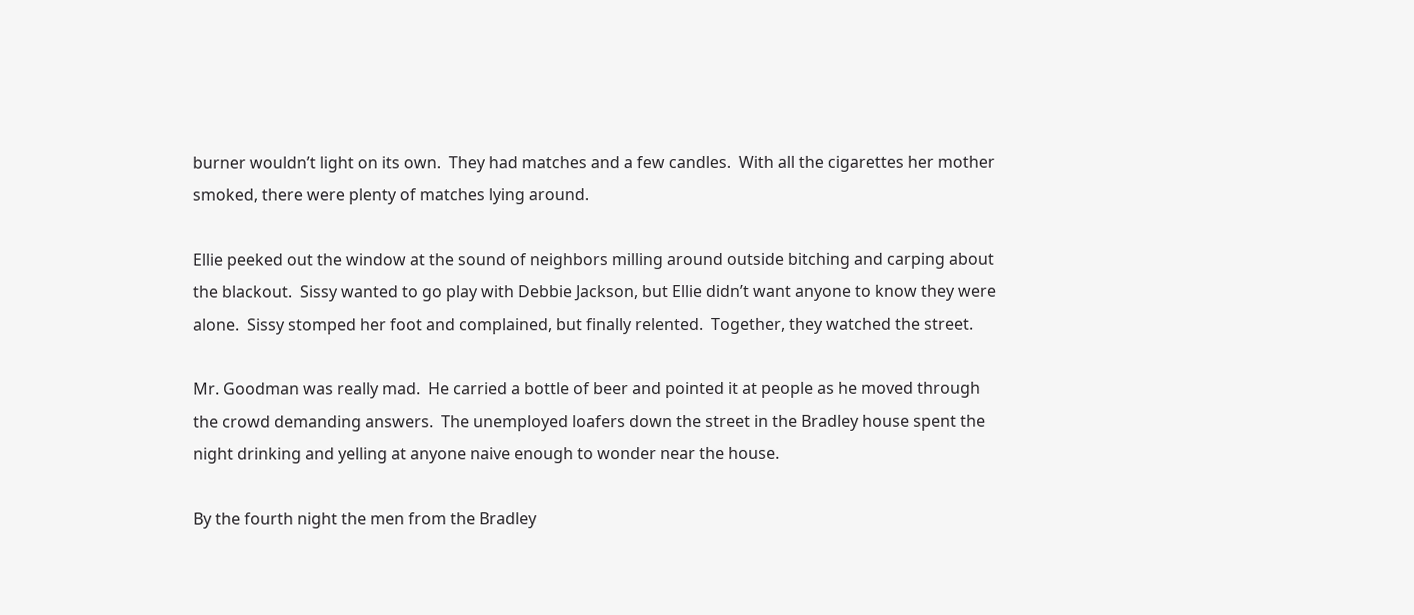burner wouldn’t light on its own.  They had matches and a few candles.  With all the cigarettes her mother smoked, there were plenty of matches lying around.

Ellie peeked out the window at the sound of neighbors milling around outside bitching and carping about the blackout.  Sissy wanted to go play with Debbie Jackson, but Ellie didn’t want anyone to know they were alone.  Sissy stomped her foot and complained, but finally relented.  Together, they watched the street.

Mr. Goodman was really mad.  He carried a bottle of beer and pointed it at people as he moved through the crowd demanding answers.  The unemployed loafers down the street in the Bradley house spent the night drinking and yelling at anyone naive enough to wonder near the house.

By the fourth night the men from the Bradley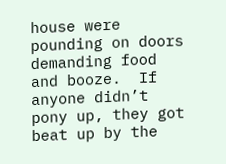house were pounding on doors demanding food and booze.  If anyone didn’t pony up, they got beat up by the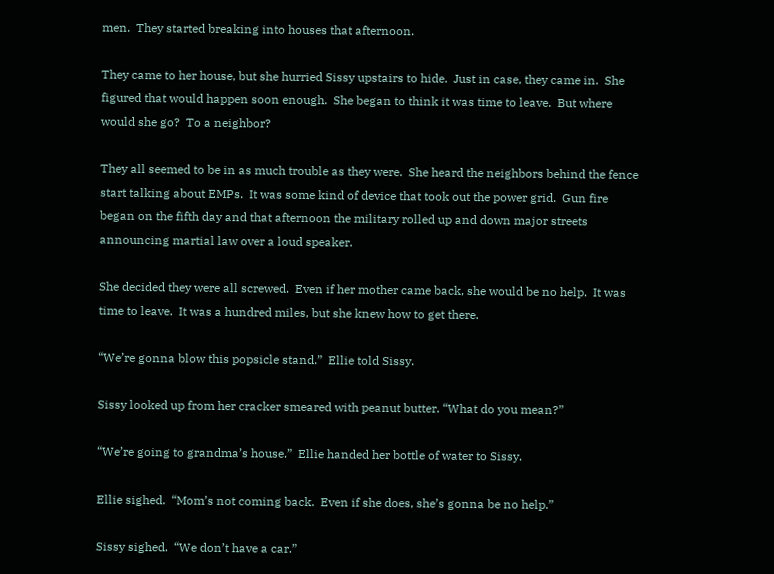men.  They started breaking into houses that afternoon.

They came to her house, but she hurried Sissy upstairs to hide.  Just in case, they came in.  She figured that would happen soon enough.  She began to think it was time to leave.  But where would she go?  To a neighbor?

They all seemed to be in as much trouble as they were.  She heard the neighbors behind the fence start talking about EMPs.  It was some kind of device that took out the power grid.  Gun fire began on the fifth day and that afternoon the military rolled up and down major streets announcing martial law over a loud speaker.

She decided they were all screwed.  Even if her mother came back, she would be no help.  It was time to leave.  It was a hundred miles, but she knew how to get there.

“We’re gonna blow this popsicle stand.”  Ellie told Sissy.

Sissy looked up from her cracker smeared with peanut butter. “What do you mean?”

“We’re going to grandma’s house.”  Ellie handed her bottle of water to Sissy.

Ellie sighed.  “Mom’s not coming back.  Even if she does, she’s gonna be no help.”

Sissy sighed.  “We don’t have a car.”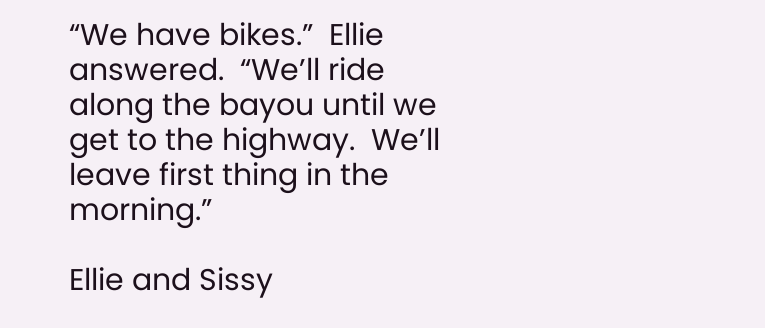“We have bikes.”  Ellie answered.  “We’ll ride along the bayou until we get to the highway.  We’ll leave first thing in the morning.”

Ellie and Sissy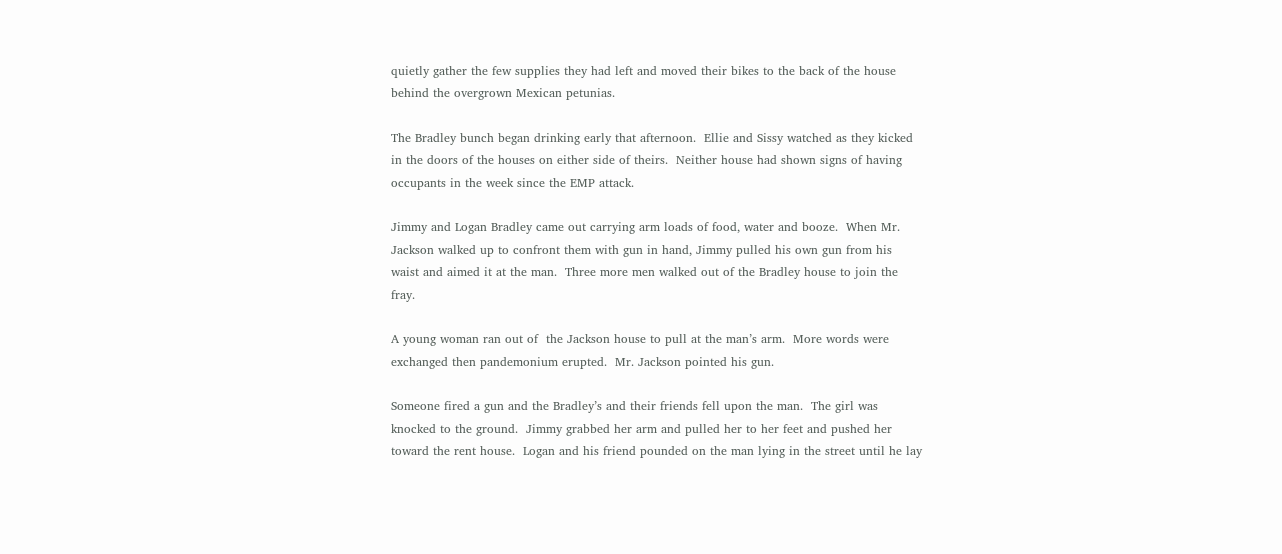quietly gather the few supplies they had left and moved their bikes to the back of the house behind the overgrown Mexican petunias.

The Bradley bunch began drinking early that afternoon.  Ellie and Sissy watched as they kicked in the doors of the houses on either side of theirs.  Neither house had shown signs of having occupants in the week since the EMP attack.

Jimmy and Logan Bradley came out carrying arm loads of food, water and booze.  When Mr. Jackson walked up to confront them with gun in hand, Jimmy pulled his own gun from his waist and aimed it at the man.  Three more men walked out of the Bradley house to join the fray.

A young woman ran out of  the Jackson house to pull at the man’s arm.  More words were exchanged then pandemonium erupted.  Mr. Jackson pointed his gun.

Someone fired a gun and the Bradley’s and their friends fell upon the man.  The girl was knocked to the ground.  Jimmy grabbed her arm and pulled her to her feet and pushed her toward the rent house.  Logan and his friend pounded on the man lying in the street until he lay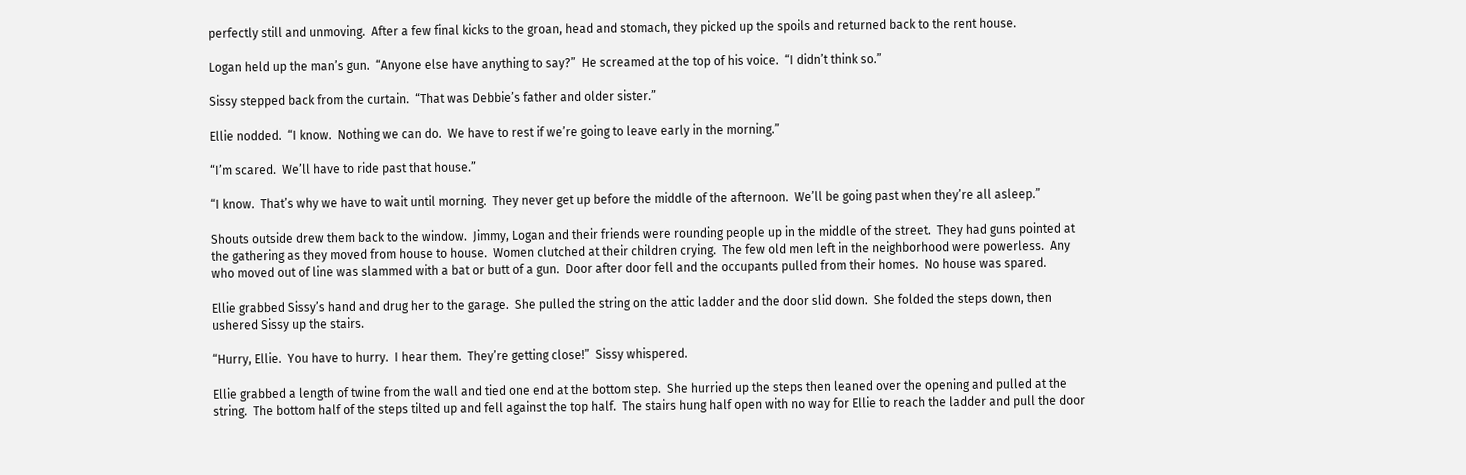perfectly still and unmoving.  After a few final kicks to the groan, head and stomach, they picked up the spoils and returned back to the rent house.

Logan held up the man’s gun.  “Anyone else have anything to say?”  He screamed at the top of his voice.  “I didn’t think so.”

Sissy stepped back from the curtain.  “That was Debbie’s father and older sister.”

Ellie nodded.  “I know.  Nothing we can do.  We have to rest if we’re going to leave early in the morning.”

“I’m scared.  We’ll have to ride past that house.”

“I know.  That’s why we have to wait until morning.  They never get up before the middle of the afternoon.  We’ll be going past when they’re all asleep.”

Shouts outside drew them back to the window.  Jimmy, Logan and their friends were rounding people up in the middle of the street.  They had guns pointed at the gathering as they moved from house to house.  Women clutched at their children crying.  The few old men left in the neighborhood were powerless.  Any who moved out of line was slammed with a bat or butt of a gun.  Door after door fell and the occupants pulled from their homes.  No house was spared.

Ellie grabbed Sissy’s hand and drug her to the garage.  She pulled the string on the attic ladder and the door slid down.  She folded the steps down, then ushered Sissy up the stairs.

“Hurry, Ellie.  You have to hurry.  I hear them.  They’re getting close!”  Sissy whispered.

Ellie grabbed a length of twine from the wall and tied one end at the bottom step.  She hurried up the steps then leaned over the opening and pulled at the string.  The bottom half of the steps tilted up and fell against the top half.  The stairs hung half open with no way for Ellie to reach the ladder and pull the door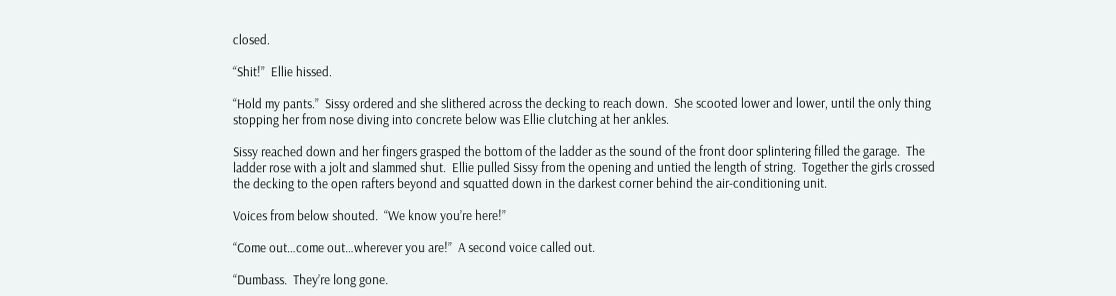closed.

“Shit!”  Ellie hissed.

“Hold my pants.”  Sissy ordered and she slithered across the decking to reach down.  She scooted lower and lower, until the only thing stopping her from nose diving into concrete below was Ellie clutching at her ankles.

Sissy reached down and her fingers grasped the bottom of the ladder as the sound of the front door splintering filled the garage.  The ladder rose with a jolt and slammed shut.  Ellie pulled Sissy from the opening and untied the length of string.  Together the girls crossed the decking to the open rafters beyond and squatted down in the darkest corner behind the air-conditioning unit.

Voices from below shouted.  “We know you’re here!”

“Come out…come out…wherever you are!”  A second voice called out.

“Dumbass.  They’re long gone.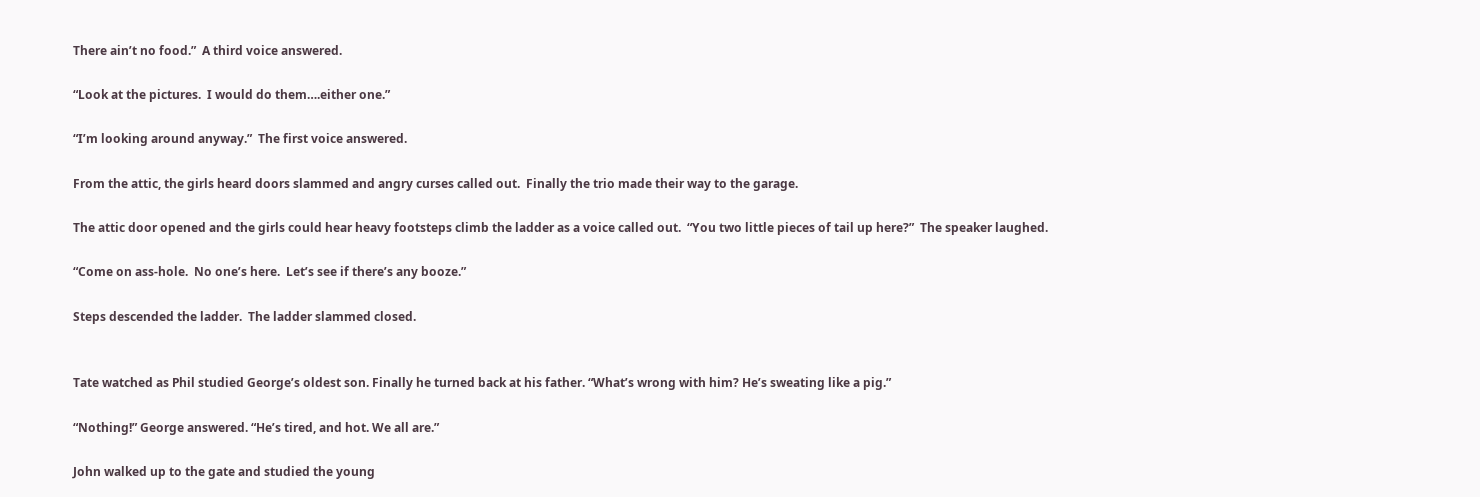There ain’t no food.”  A third voice answered.

“Look at the pictures.  I would do them….either one.”

“I’m looking around anyway.”  The first voice answered.

From the attic, the girls heard doors slammed and angry curses called out.  Finally the trio made their way to the garage.

The attic door opened and the girls could hear heavy footsteps climb the ladder as a voice called out.  “You two little pieces of tail up here?”  The speaker laughed.

“Come on ass-hole.  No one’s here.  Let’s see if there’s any booze.”

Steps descended the ladder.  The ladder slammed closed.


Tate watched as Phil studied George’s oldest son. Finally he turned back at his father. “What’s wrong with him? He’s sweating like a pig.”

“Nothing!” George answered. “He’s tired, and hot. We all are.”

John walked up to the gate and studied the young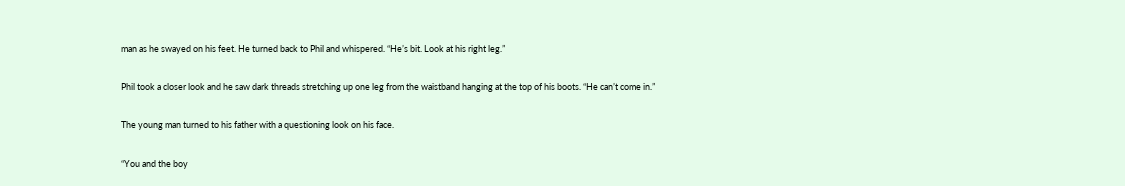man as he swayed on his feet. He turned back to Phil and whispered. “He’s bit. Look at his right leg.”

Phil took a closer look and he saw dark threads stretching up one leg from the waistband hanging at the top of his boots. “He can’t come in.”

The young man turned to his father with a questioning look on his face.

“You and the boy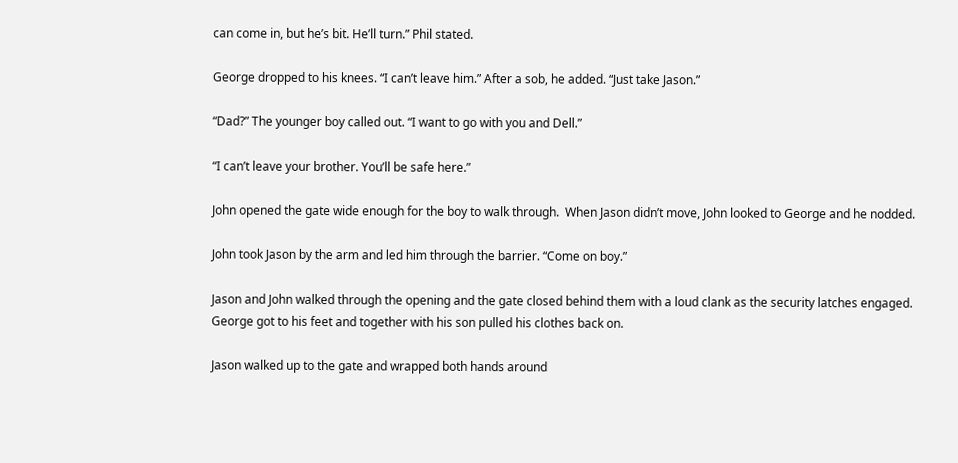can come in, but he’s bit. He’ll turn.” Phil stated.

George dropped to his knees. “I can’t leave him.” After a sob, he added. “Just take Jason.”

“Dad?” The younger boy called out. “I want to go with you and Dell.”

“I can’t leave your brother. You’ll be safe here.”

John opened the gate wide enough for the boy to walk through.  When Jason didn’t move, John looked to George and he nodded.

John took Jason by the arm and led him through the barrier. “Come on boy.”

Jason and John walked through the opening and the gate closed behind them with a loud clank as the security latches engaged. George got to his feet and together with his son pulled his clothes back on.

Jason walked up to the gate and wrapped both hands around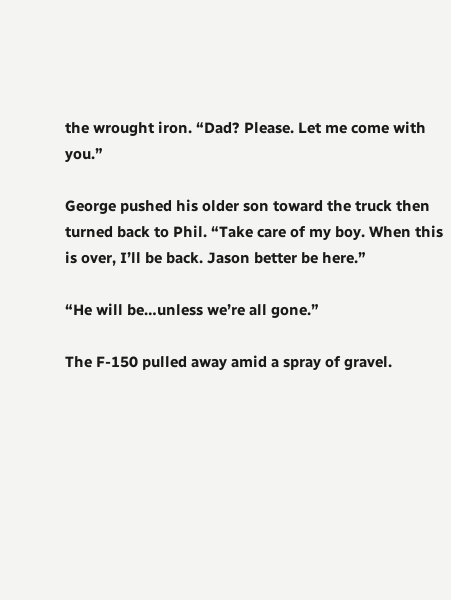the wrought iron. “Dad? Please. Let me come with you.”

George pushed his older son toward the truck then turned back to Phil. “Take care of my boy. When this is over, I’ll be back. Jason better be here.”

“He will be…unless we’re all gone.”

The F-150 pulled away amid a spray of gravel.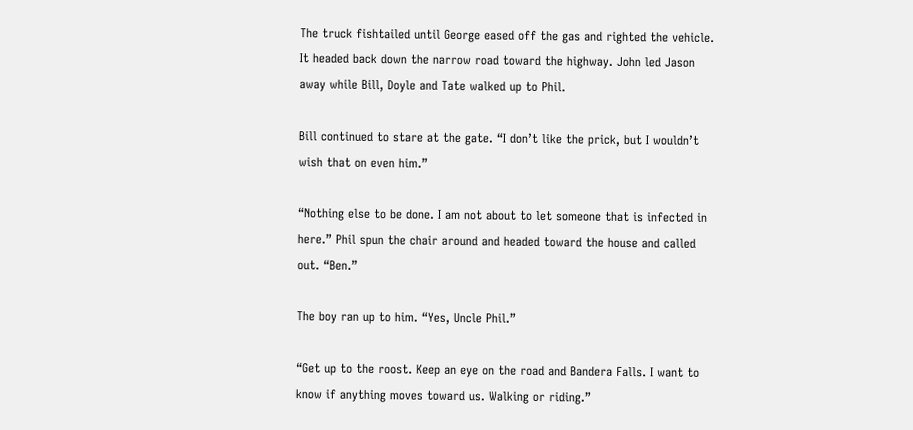The truck fishtailed until George eased off the gas and righted the vehicle. It headed back down the narrow road toward the highway. John led Jason away while Bill, Doyle and Tate walked up to Phil.

Bill continued to stare at the gate. “I don’t like the prick, but I wouldn’t wish that on even him.”

“Nothing else to be done. I am not about to let someone that is infected in here.” Phil spun the chair around and headed toward the house and called out. “Ben.”

The boy ran up to him. “Yes, Uncle Phil.”

“Get up to the roost. Keep an eye on the road and Bandera Falls. I want to know if anything moves toward us. Walking or riding.”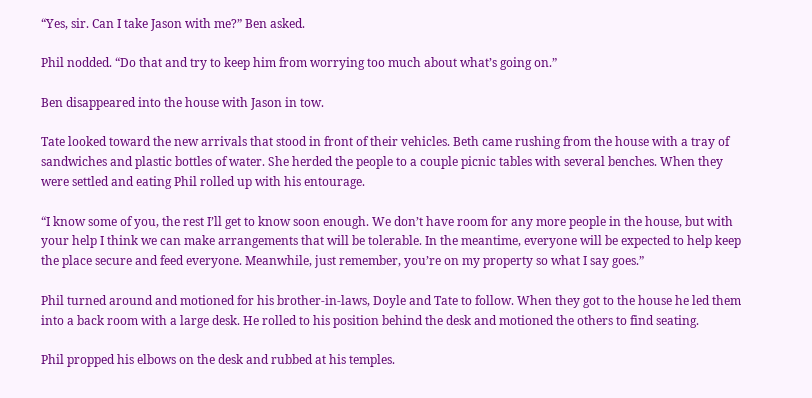“Yes, sir. Can I take Jason with me?” Ben asked.

Phil nodded. “Do that and try to keep him from worrying too much about what’s going on.”

Ben disappeared into the house with Jason in tow.

Tate looked toward the new arrivals that stood in front of their vehicles. Beth came rushing from the house with a tray of sandwiches and plastic bottles of water. She herded the people to a couple picnic tables with several benches. When they were settled and eating Phil rolled up with his entourage.

“I know some of you, the rest I’ll get to know soon enough. We don’t have room for any more people in the house, but with your help I think we can make arrangements that will be tolerable. In the meantime, everyone will be expected to help keep the place secure and feed everyone. Meanwhile, just remember, you’re on my property so what I say goes.”

Phil turned around and motioned for his brother-in-laws, Doyle and Tate to follow. When they got to the house he led them into a back room with a large desk. He rolled to his position behind the desk and motioned the others to find seating.

Phil propped his elbows on the desk and rubbed at his temples.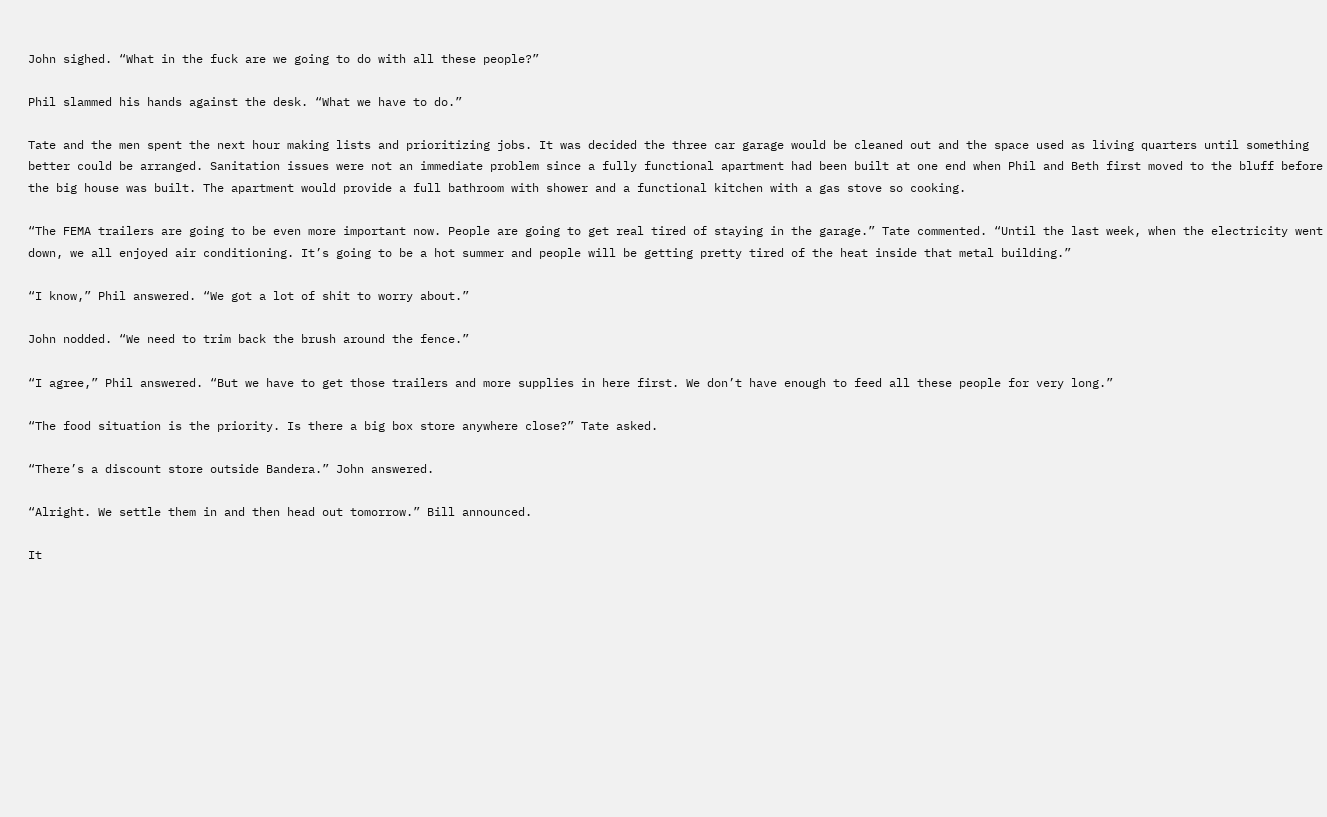John sighed. “What in the fuck are we going to do with all these people?”

Phil slammed his hands against the desk. “What we have to do.”

Tate and the men spent the next hour making lists and prioritizing jobs. It was decided the three car garage would be cleaned out and the space used as living quarters until something better could be arranged. Sanitation issues were not an immediate problem since a fully functional apartment had been built at one end when Phil and Beth first moved to the bluff before the big house was built. The apartment would provide a full bathroom with shower and a functional kitchen with a gas stove so cooking.

“The FEMA trailers are going to be even more important now. People are going to get real tired of staying in the garage.” Tate commented. “Until the last week, when the electricity went down, we all enjoyed air conditioning. It’s going to be a hot summer and people will be getting pretty tired of the heat inside that metal building.”

“I know,” Phil answered. “We got a lot of shit to worry about.”

John nodded. “We need to trim back the brush around the fence.”

“I agree,” Phil answered. “But we have to get those trailers and more supplies in here first. We don’t have enough to feed all these people for very long.”

“The food situation is the priority. Is there a big box store anywhere close?” Tate asked.

“There’s a discount store outside Bandera.” John answered.

“Alright. We settle them in and then head out tomorrow.” Bill announced.

It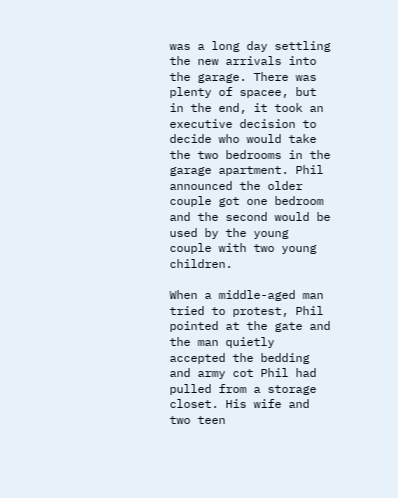was a long day settling the new arrivals into the garage. There was plenty of spacee, but in the end, it took an executive decision to decide who would take the two bedrooms in the garage apartment. Phil announced the older couple got one bedroom and the second would be used by the young couple with two young children.

When a middle-aged man tried to protest, Phil pointed at the gate and the man quietly accepted the bedding and army cot Phil had pulled from a storage closet. His wife and two teen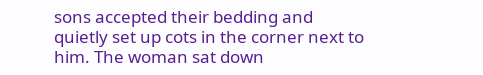sons accepted their bedding and quietly set up cots in the corner next to him. The woman sat down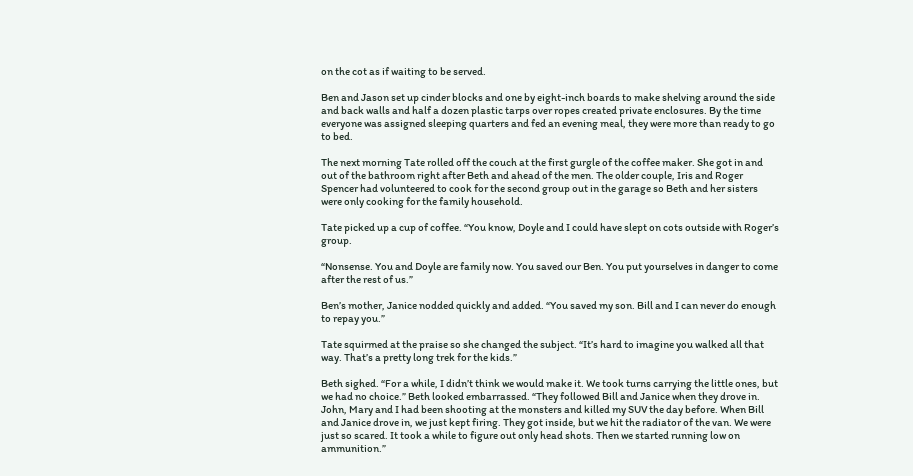on the cot as if waiting to be served.

Ben and Jason set up cinder blocks and one by eight-inch boards to make shelving around the side and back walls and half a dozen plastic tarps over ropes created private enclosures. By the time everyone was assigned sleeping quarters and fed an evening meal, they were more than ready to go to bed.

The next morning Tate rolled off the couch at the first gurgle of the coffee maker. She got in and out of the bathroom right after Beth and ahead of the men. The older couple, Iris and Roger Spencer had volunteered to cook for the second group out in the garage so Beth and her sisters were only cooking for the family household.

Tate picked up a cup of coffee. “You know, Doyle and I could have slept on cots outside with Roger’s group.

“Nonsense. You and Doyle are family now. You saved our Ben. You put yourselves in danger to come after the rest of us.”

Ben’s mother, Janice nodded quickly and added. “You saved my son. Bill and I can never do enough to repay you.”

Tate squirmed at the praise so she changed the subject. “It’s hard to imagine you walked all that way. That’s a pretty long trek for the kids.”

Beth sighed. “For a while, I didn’t think we would make it. We took turns carrying the little ones, but we had no choice.” Beth looked embarrassed. “They followed Bill and Janice when they drove in. John, Mary and I had been shooting at the monsters and killed my SUV the day before. When Bill and Janice drove in, we just kept firing. They got inside, but we hit the radiator of the van. We were just so scared. It took a while to figure out only head shots. Then we started running low on ammunition.”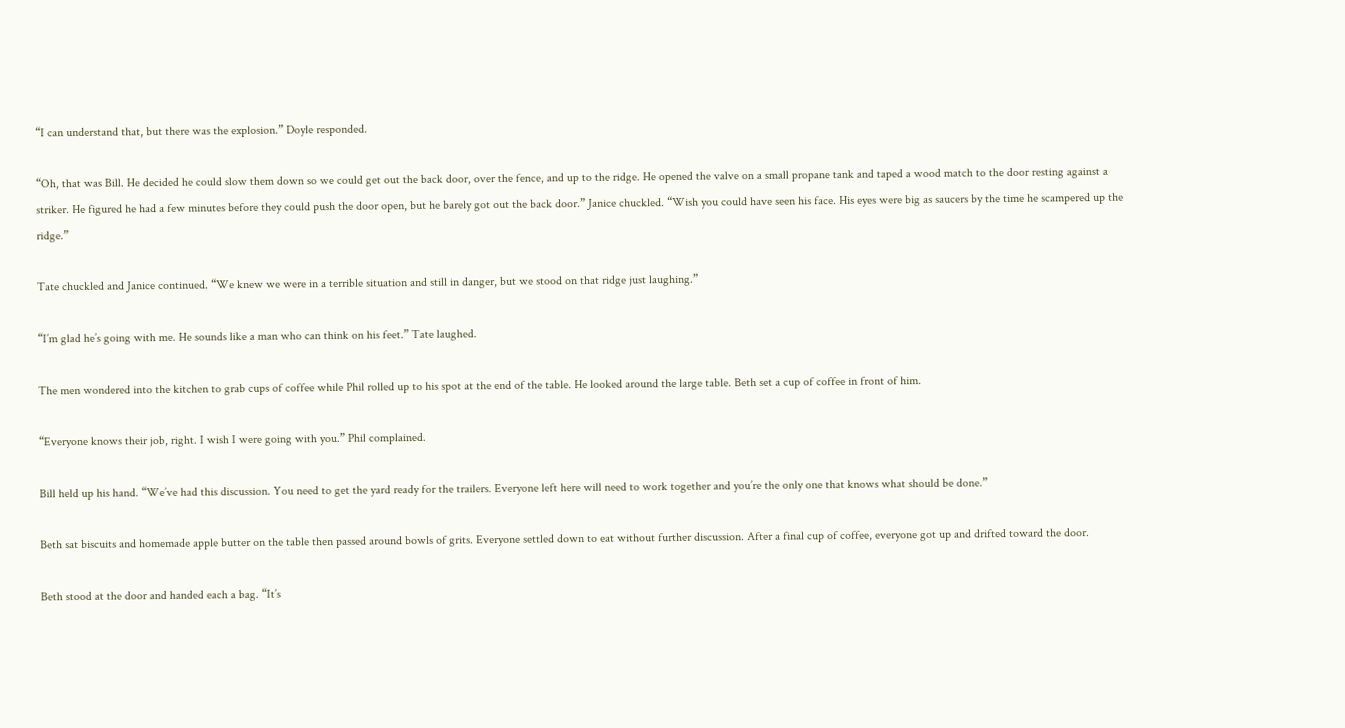“I can understand that, but there was the explosion.” Doyle responded.

“Oh, that was Bill. He decided he could slow them down so we could get out the back door, over the fence, and up to the ridge. He opened the valve on a small propane tank and taped a wood match to the door resting against a striker. He figured he had a few minutes before they could push the door open, but he barely got out the back door.” Janice chuckled. “Wish you could have seen his face. His eyes were big as saucers by the time he scampered up the ridge.”

Tate chuckled and Janice continued. “We knew we were in a terrible situation and still in danger, but we stood on that ridge just laughing.”

“I’m glad he’s going with me. He sounds like a man who can think on his feet.” Tate laughed.

The men wondered into the kitchen to grab cups of coffee while Phil rolled up to his spot at the end of the table. He looked around the large table. Beth set a cup of coffee in front of him.

“Everyone knows their job, right. I wish I were going with you.” Phil complained.

Bill held up his hand. “We’ve had this discussion. You need to get the yard ready for the trailers. Everyone left here will need to work together and you’re the only one that knows what should be done.”

Beth sat biscuits and homemade apple butter on the table then passed around bowls of grits. Everyone settled down to eat without further discussion. After a final cup of coffee, everyone got up and drifted toward the door.

Beth stood at the door and handed each a bag. “It’s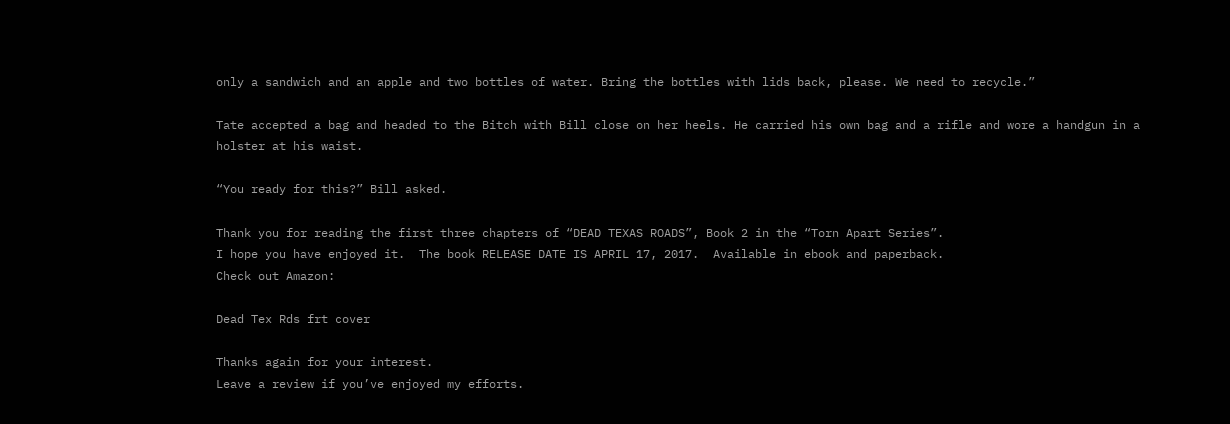only a sandwich and an apple and two bottles of water. Bring the bottles with lids back, please. We need to recycle.”

Tate accepted a bag and headed to the Bitch with Bill close on her heels. He carried his own bag and a rifle and wore a handgun in a holster at his waist.

“You ready for this?” Bill asked.

Thank you for reading the first three chapters of “DEAD TEXAS ROADS”, Book 2 in the “Torn Apart Series”.
I hope you have enjoyed it.  The book RELEASE DATE IS APRIL 17, 2017.  Available in ebook and paperback.
Check out Amazon:

Dead Tex Rds frt cover

Thanks again for your interest.
Leave a review if you’ve enjoyed my efforts.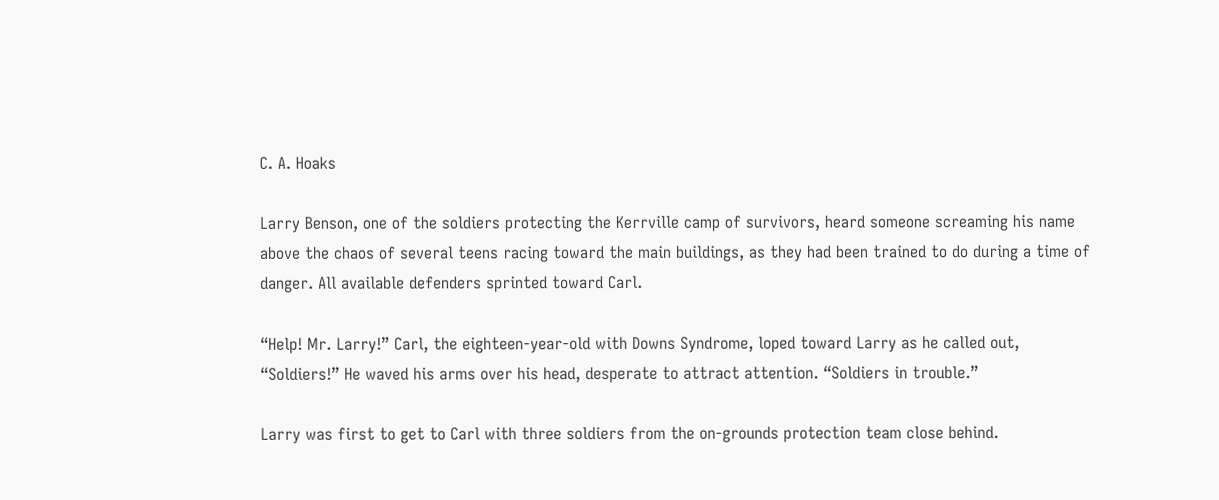C. A. Hoaks

Larry Benson, one of the soldiers protecting the Kerrville camp of survivors, heard someone screaming his name above the chaos of several teens racing toward the main buildings, as they had been trained to do during a time of danger. All available defenders sprinted toward Carl.

“Help! Mr. Larry!” Carl, the eighteen-year-old with Downs Syndrome, loped toward Larry as he called out, “Soldiers!” He waved his arms over his head, desperate to attract attention. “Soldiers in trouble.”

Larry was first to get to Carl with three soldiers from the on-grounds protection team close behind.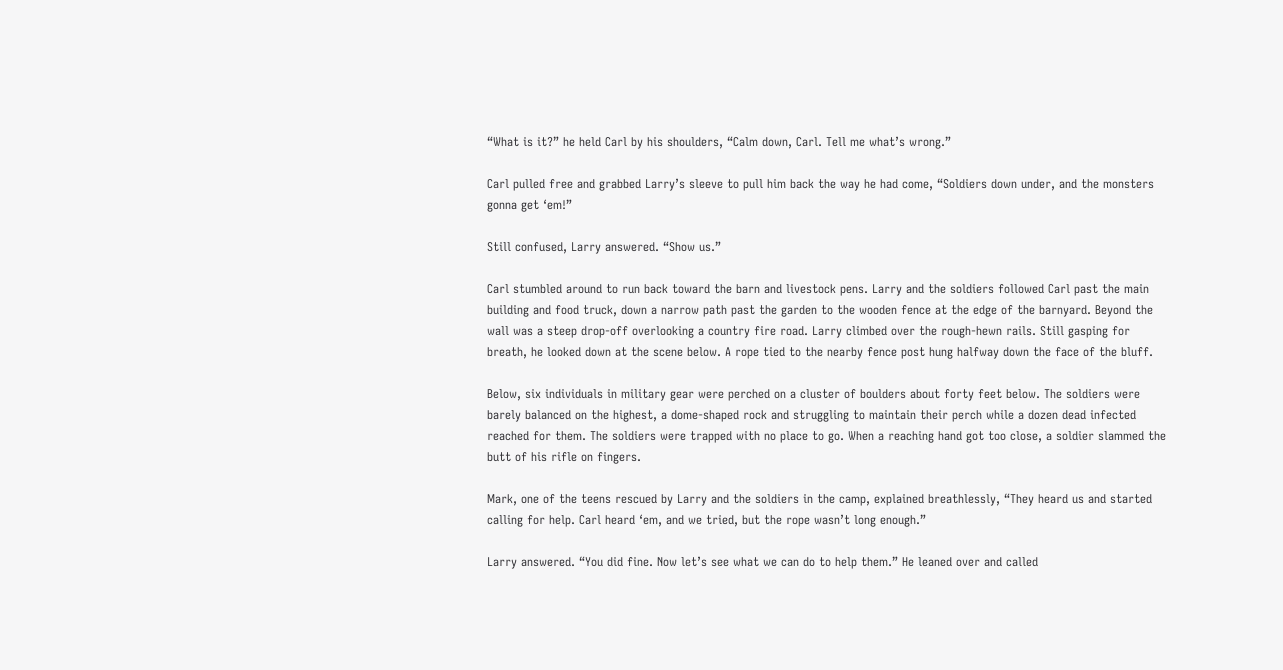“What is it?” he held Carl by his shoulders, “Calm down, Carl. Tell me what’s wrong.”

Carl pulled free and grabbed Larry’s sleeve to pull him back the way he had come, “Soldiers down under, and the monsters gonna get ‘em!”

Still confused, Larry answered. “Show us.”

Carl stumbled around to run back toward the barn and livestock pens. Larry and the soldiers followed Carl past the main building and food truck, down a narrow path past the garden to the wooden fence at the edge of the barnyard. Beyond the wall was a steep drop-off overlooking a country fire road. Larry climbed over the rough-hewn rails. Still gasping for breath, he looked down at the scene below. A rope tied to the nearby fence post hung halfway down the face of the bluff.

Below, six individuals in military gear were perched on a cluster of boulders about forty feet below. The soldiers were barely balanced on the highest, a dome-shaped rock and struggling to maintain their perch while a dozen dead infected reached for them. The soldiers were trapped with no place to go. When a reaching hand got too close, a soldier slammed the butt of his rifle on fingers.

Mark, one of the teens rescued by Larry and the soldiers in the camp, explained breathlessly, “They heard us and started calling for help. Carl heard ‘em, and we tried, but the rope wasn’t long enough.”

Larry answered. “You did fine. Now let’s see what we can do to help them.” He leaned over and called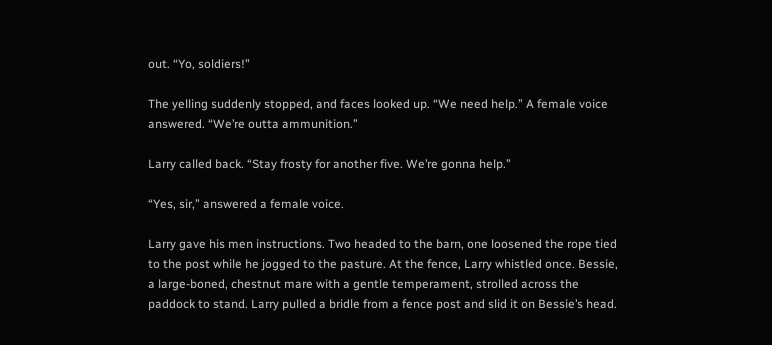out. “Yo, soldiers!”

The yelling suddenly stopped, and faces looked up. “We need help.” A female voice answered. “We’re outta ammunition.”

Larry called back. “Stay frosty for another five. We’re gonna help.”

“Yes, sir,” answered a female voice.

Larry gave his men instructions. Two headed to the barn, one loosened the rope tied to the post while he jogged to the pasture. At the fence, Larry whistled once. Bessie, a large-boned, chestnut mare with a gentle temperament, strolled across the paddock to stand. Larry pulled a bridle from a fence post and slid it on Bessie’s head.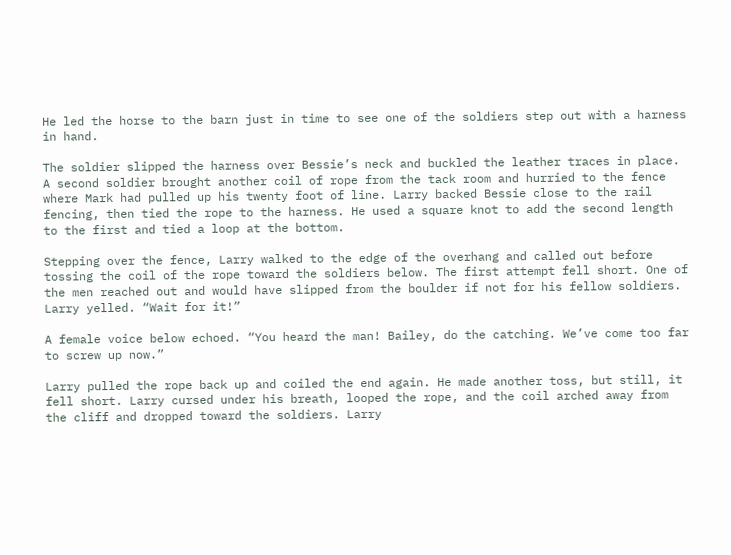He led the horse to the barn just in time to see one of the soldiers step out with a harness in hand.

The soldier slipped the harness over Bessie’s neck and buckled the leather traces in place. A second soldier brought another coil of rope from the tack room and hurried to the fence where Mark had pulled up his twenty foot of line. Larry backed Bessie close to the rail fencing, then tied the rope to the harness. He used a square knot to add the second length to the first and tied a loop at the bottom.

Stepping over the fence, Larry walked to the edge of the overhang and called out before tossing the coil of the rope toward the soldiers below. The first attempt fell short. One of the men reached out and would have slipped from the boulder if not for his fellow soldiers. Larry yelled. “Wait for it!”

A female voice below echoed. “You heard the man! Bailey, do the catching. We’ve come too far to screw up now.”

Larry pulled the rope back up and coiled the end again. He made another toss, but still, it fell short. Larry cursed under his breath, looped the rope, and the coil arched away from the cliff and dropped toward the soldiers. Larry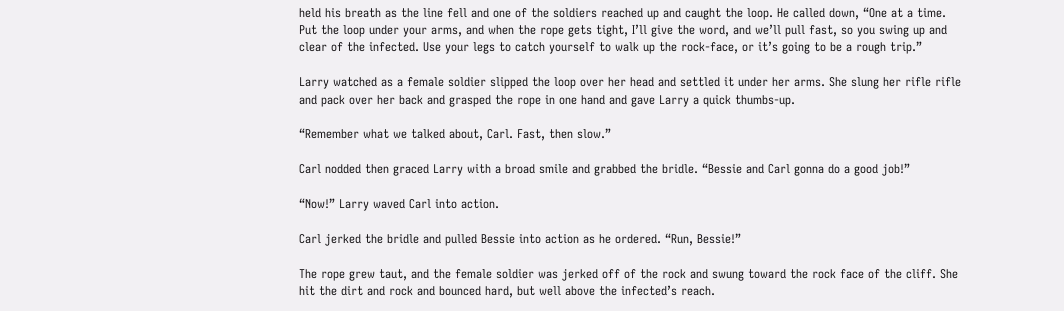held his breath as the line fell and one of the soldiers reached up and caught the loop. He called down, “One at a time. Put the loop under your arms, and when the rope gets tight, I’ll give the word, and we’ll pull fast, so you swing up and clear of the infected. Use your legs to catch yourself to walk up the rock-face, or it’s going to be a rough trip.”

Larry watched as a female soldier slipped the loop over her head and settled it under her arms. She slung her rifle rifle and pack over her back and grasped the rope in one hand and gave Larry a quick thumbs-up.

“Remember what we talked about, Carl. Fast, then slow.”

Carl nodded then graced Larry with a broad smile and grabbed the bridle. “Bessie and Carl gonna do a good job!”

“Now!” Larry waved Carl into action.

Carl jerked the bridle and pulled Bessie into action as he ordered. “Run, Bessie!”

The rope grew taut, and the female soldier was jerked off of the rock and swung toward the rock face of the cliff. She hit the dirt and rock and bounced hard, but well above the infected’s reach.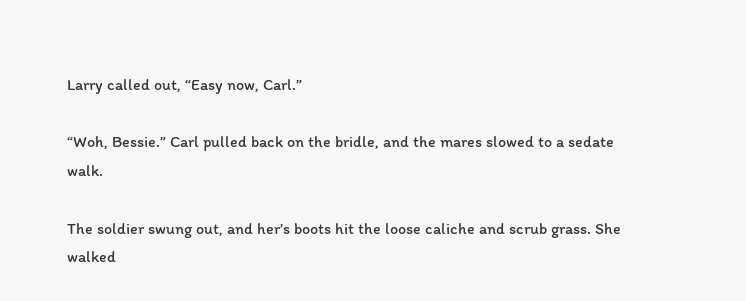Larry called out, “Easy now, Carl.”

“Woh, Bessie.” Carl pulled back on the bridle, and the mares slowed to a sedate walk.

The soldier swung out, and her’s boots hit the loose caliche and scrub grass. She walked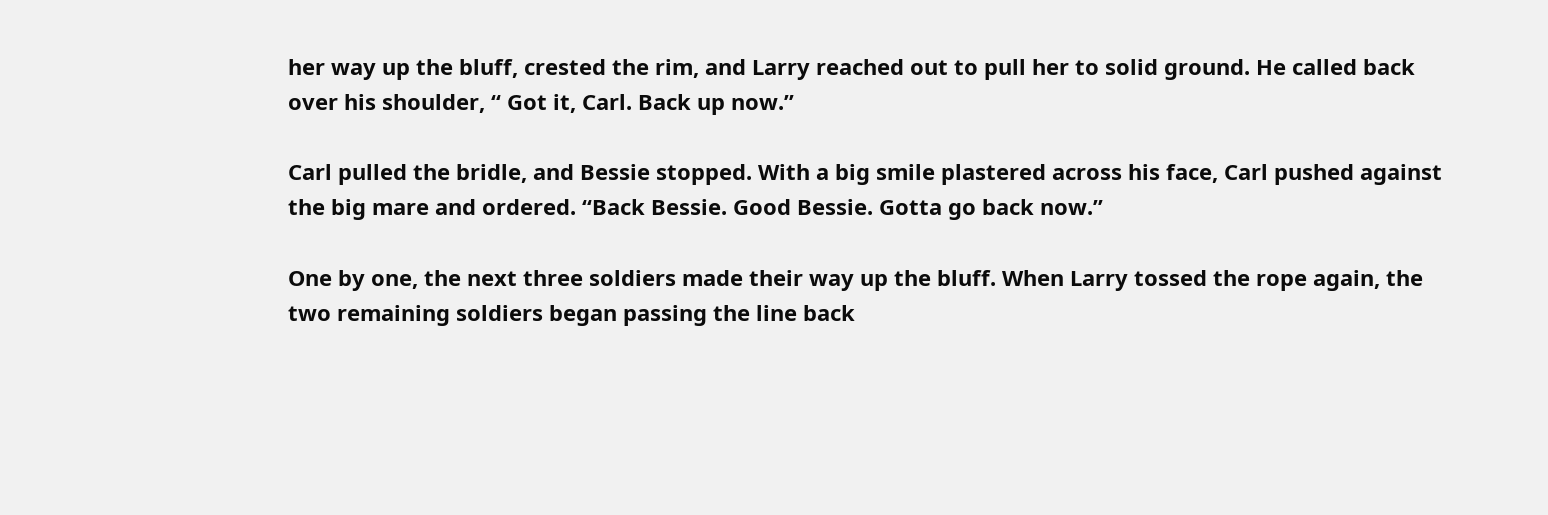her way up the bluff, crested the rim, and Larry reached out to pull her to solid ground. He called back over his shoulder, “ Got it, Carl. Back up now.”

Carl pulled the bridle, and Bessie stopped. With a big smile plastered across his face, Carl pushed against the big mare and ordered. “Back Bessie. Good Bessie. Gotta go back now.”

One by one, the next three soldiers made their way up the bluff. When Larry tossed the rope again, the two remaining soldiers began passing the line back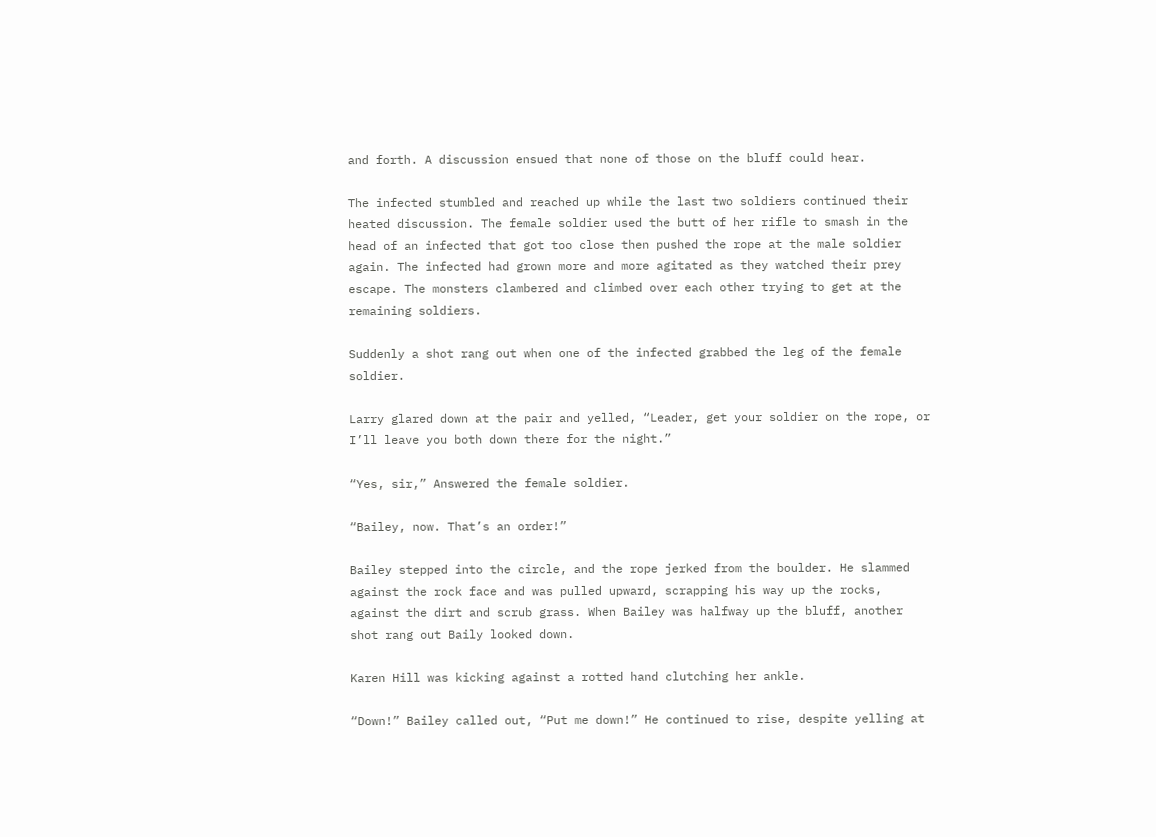and forth. A discussion ensued that none of those on the bluff could hear.

The infected stumbled and reached up while the last two soldiers continued their heated discussion. The female soldier used the butt of her rifle to smash in the head of an infected that got too close then pushed the rope at the male soldier again. The infected had grown more and more agitated as they watched their prey escape. The monsters clambered and climbed over each other trying to get at the remaining soldiers.

Suddenly a shot rang out when one of the infected grabbed the leg of the female soldier.

Larry glared down at the pair and yelled, “Leader, get your soldier on the rope, or I’ll leave you both down there for the night.”

“Yes, sir,” Answered the female soldier.

“Bailey, now. That’s an order!”

Bailey stepped into the circle, and the rope jerked from the boulder. He slammed against the rock face and was pulled upward, scrapping his way up the rocks, against the dirt and scrub grass. When Bailey was halfway up the bluff, another shot rang out Baily looked down.

Karen Hill was kicking against a rotted hand clutching her ankle.

“Down!” Bailey called out, “Put me down!” He continued to rise, despite yelling at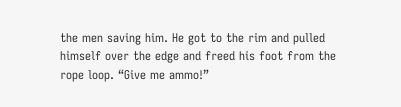the men saving him. He got to the rim and pulled himself over the edge and freed his foot from the rope loop. “Give me ammo!”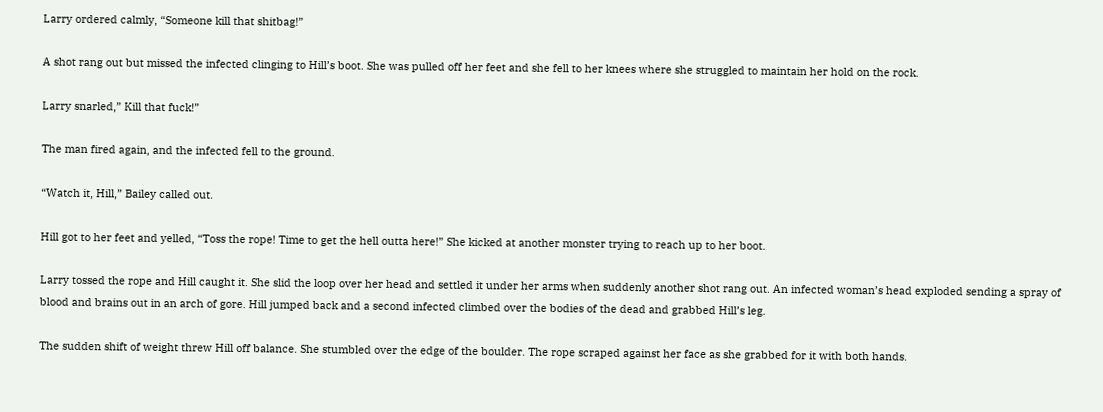Larry ordered calmly, “Someone kill that shitbag!”

A shot rang out but missed the infected clinging to Hill’s boot. She was pulled off her feet and she fell to her knees where she struggled to maintain her hold on the rock.

Larry snarled,” Kill that fuck!”

The man fired again, and the infected fell to the ground.

“Watch it, Hill,” Bailey called out.

Hill got to her feet and yelled, “Toss the rope! Time to get the hell outta here!” She kicked at another monster trying to reach up to her boot.

Larry tossed the rope and Hill caught it. She slid the loop over her head and settled it under her arms when suddenly another shot rang out. An infected woman’s head exploded sending a spray of blood and brains out in an arch of gore. Hill jumped back and a second infected climbed over the bodies of the dead and grabbed Hill’s leg.

The sudden shift of weight threw Hill off balance. She stumbled over the edge of the boulder. The rope scraped against her face as she grabbed for it with both hands.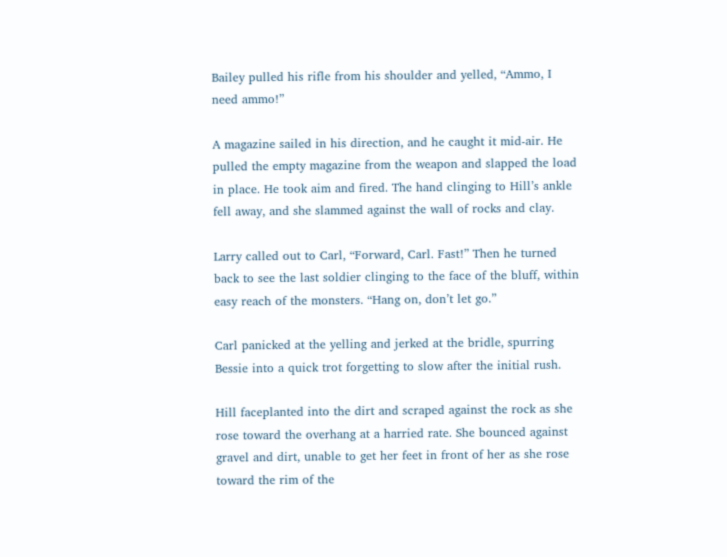Bailey pulled his rifle from his shoulder and yelled, “Ammo, I need ammo!”

A magazine sailed in his direction, and he caught it mid-air. He pulled the empty magazine from the weapon and slapped the load in place. He took aim and fired. The hand clinging to Hill’s ankle fell away, and she slammed against the wall of rocks and clay.

Larry called out to Carl, “Forward, Carl. Fast!” Then he turned back to see the last soldier clinging to the face of the bluff, within easy reach of the monsters. “Hang on, don’t let go.”

Carl panicked at the yelling and jerked at the bridle, spurring Bessie into a quick trot forgetting to slow after the initial rush.

Hill faceplanted into the dirt and scraped against the rock as she rose toward the overhang at a harried rate. She bounced against gravel and dirt, unable to get her feet in front of her as she rose toward the rim of the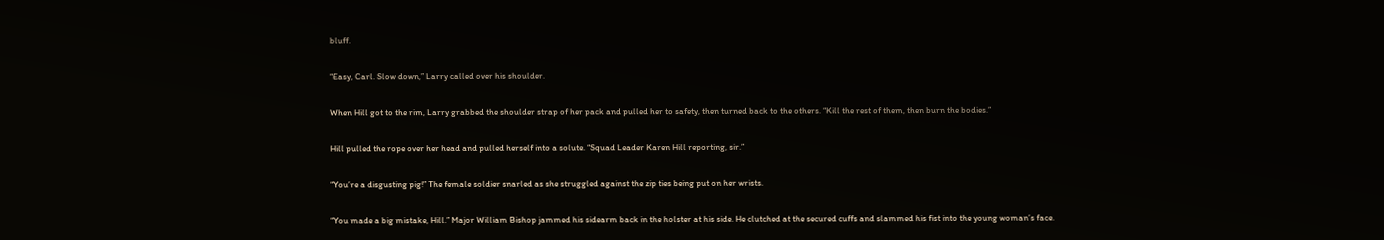bluff.

“Easy, Carl. Slow down,” Larry called over his shoulder.

When Hill got to the rim, Larry grabbed the shoulder strap of her pack and pulled her to safety, then turned back to the others. “Kill the rest of them, then burn the bodies.”

Hill pulled the rope over her head and pulled herself into a solute. “Squad Leader Karen Hill reporting, sir.”

“You’re a disgusting pig!” The female soldier snarled as she struggled against the zip ties being put on her wrists.

“You made a big mistake, Hill.” Major William Bishop jammed his sidearm back in the holster at his side. He clutched at the secured cuffs and slammed his fist into the young woman’s face.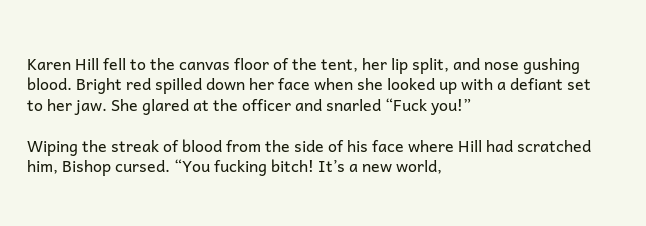Karen Hill fell to the canvas floor of the tent, her lip split, and nose gushing blood. Bright red spilled down her face when she looked up with a defiant set to her jaw. She glared at the officer and snarled “Fuck you!”

Wiping the streak of blood from the side of his face where Hill had scratched him, Bishop cursed. “You fucking bitch! It’s a new world,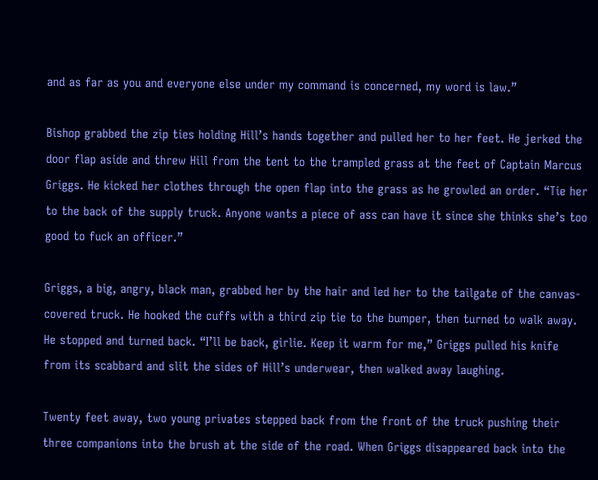and as far as you and everyone else under my command is concerned, my word is law.”

Bishop grabbed the zip ties holding Hill’s hands together and pulled her to her feet. He jerked the door flap aside and threw Hill from the tent to the trampled grass at the feet of Captain Marcus Griggs. He kicked her clothes through the open flap into the grass as he growled an order. “Tie her to the back of the supply truck. Anyone wants a piece of ass can have it since she thinks she’s too good to fuck an officer.”

Griggs, a big, angry, black man, grabbed her by the hair and led her to the tailgate of the canvas-covered truck. He hooked the cuffs with a third zip tie to the bumper, then turned to walk away. He stopped and turned back. “I’ll be back, girlie. Keep it warm for me,” Griggs pulled his knife from its scabbard and slit the sides of Hill’s underwear, then walked away laughing.

Twenty feet away, two young privates stepped back from the front of the truck pushing their three companions into the brush at the side of the road. When Griggs disappeared back into the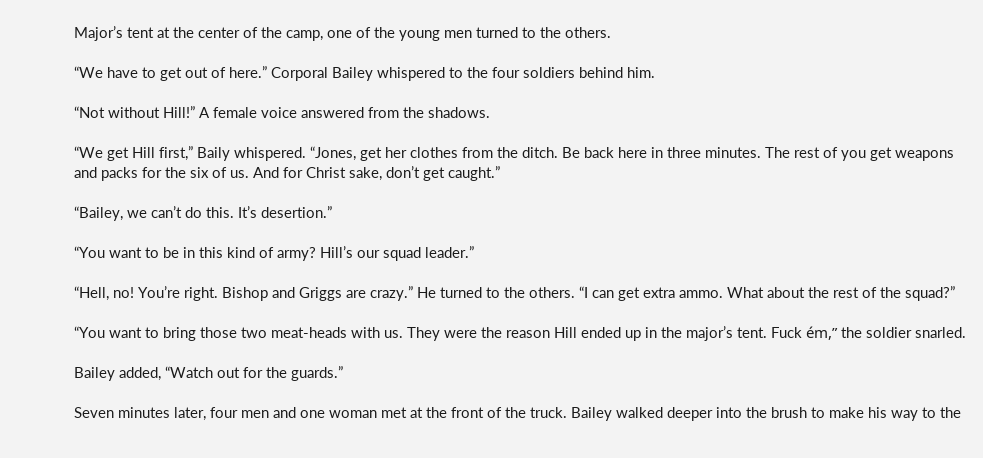Major’s tent at the center of the camp, one of the young men turned to the others.

“We have to get out of here.” Corporal Bailey whispered to the four soldiers behind him.

“Not without Hill!” A female voice answered from the shadows.

“We get Hill first,” Baily whispered. “Jones, get her clothes from the ditch. Be back here in three minutes. The rest of you get weapons and packs for the six of us. And for Christ sake, don’t get caught.”

“Bailey, we can’t do this. It’s desertion.”

“You want to be in this kind of army? Hill’s our squad leader.”

“Hell, no! You’re right. Bishop and Griggs are crazy.” He turned to the others. “I can get extra ammo. What about the rest of the squad?”

“You want to bring those two meat-heads with us. They were the reason Hill ended up in the major’s tent. Fuck ém,” the soldier snarled.

Bailey added, “Watch out for the guards.”

Seven minutes later, four men and one woman met at the front of the truck. Bailey walked deeper into the brush to make his way to the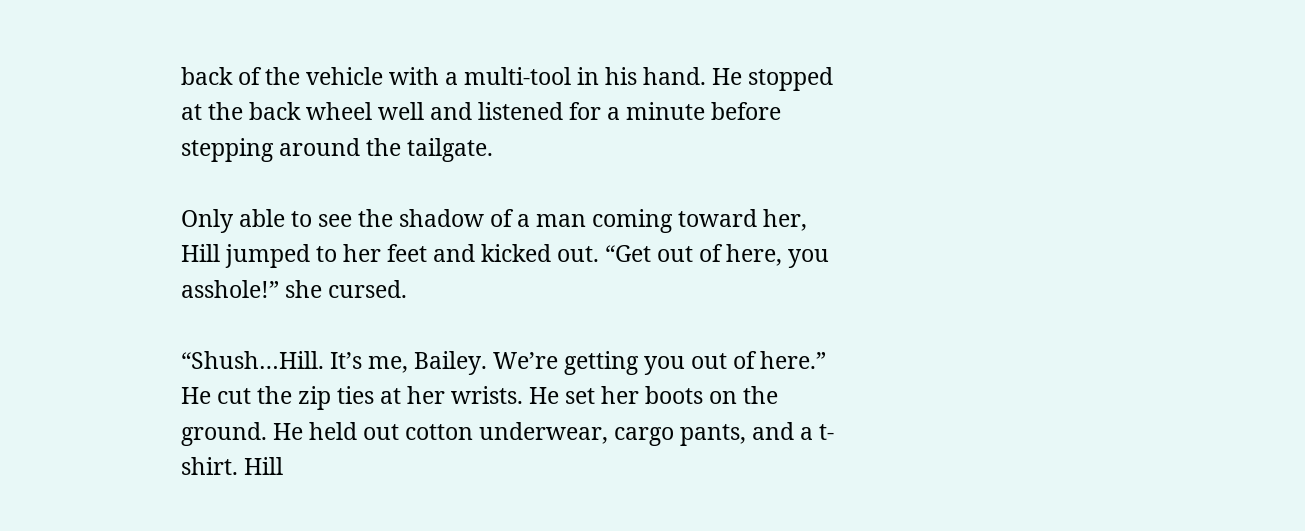back of the vehicle with a multi-tool in his hand. He stopped at the back wheel well and listened for a minute before stepping around the tailgate.

Only able to see the shadow of a man coming toward her, Hill jumped to her feet and kicked out. “Get out of here, you asshole!” she cursed.

“Shush…Hill. It’s me, Bailey. We’re getting you out of here.” He cut the zip ties at her wrists. He set her boots on the ground. He held out cotton underwear, cargo pants, and a t-shirt. Hill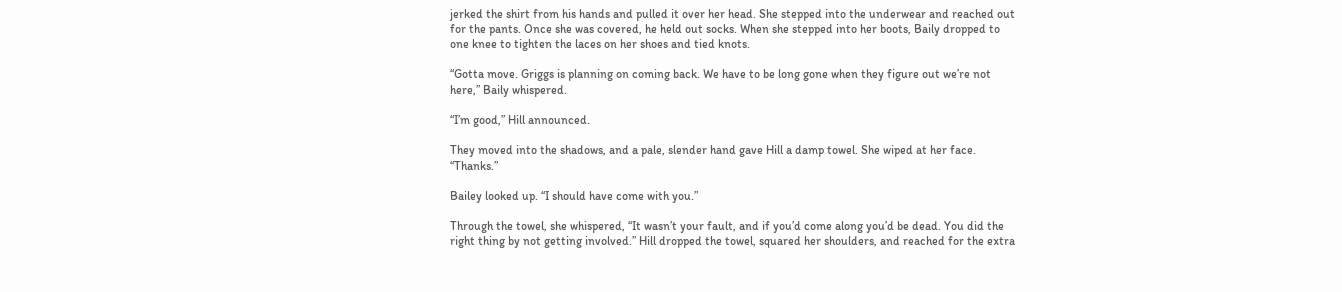jerked the shirt from his hands and pulled it over her head. She stepped into the underwear and reached out for the pants. Once she was covered, he held out socks. When she stepped into her boots, Baily dropped to one knee to tighten the laces on her shoes and tied knots.

“Gotta move. Griggs is planning on coming back. We have to be long gone when they figure out we’re not here,” Baily whispered.

“I’m good,” Hill announced.

They moved into the shadows, and a pale, slender hand gave Hill a damp towel. She wiped at her face. “Thanks.”

Bailey looked up. “I should have come with you.”

Through the towel, she whispered, “It wasn’t your fault, and if you’d come along you’d be dead. You did the right thing by not getting involved.” Hill dropped the towel, squared her shoulders, and reached for the extra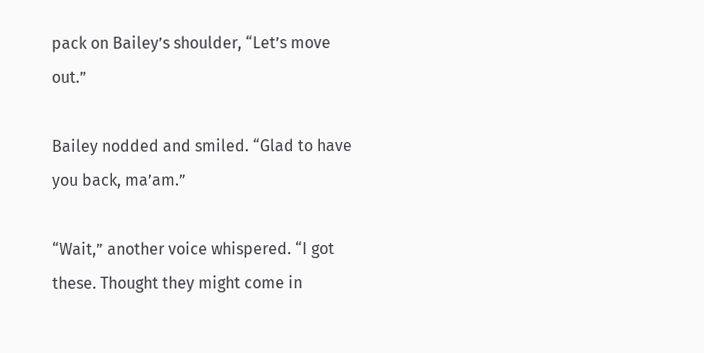pack on Bailey’s shoulder, “Let’s move out.”

Bailey nodded and smiled. “Glad to have you back, ma’am.”

“Wait,” another voice whispered. “I got these. Thought they might come in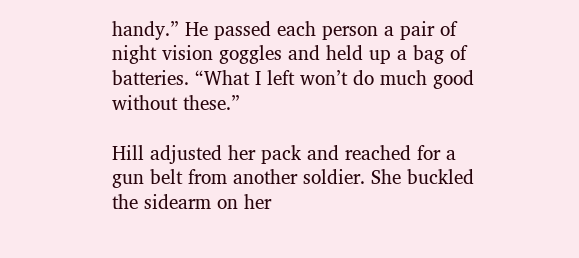handy.” He passed each person a pair of night vision goggles and held up a bag of batteries. “What I left won’t do much good without these.”

Hill adjusted her pack and reached for a gun belt from another soldier. She buckled the sidearm on her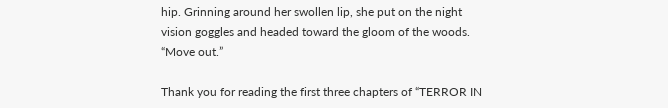hip. Grinning around her swollen lip, she put on the night vision goggles and headed toward the gloom of the woods. “Move out.”

Thank you for reading the first three chapters of “TERROR IN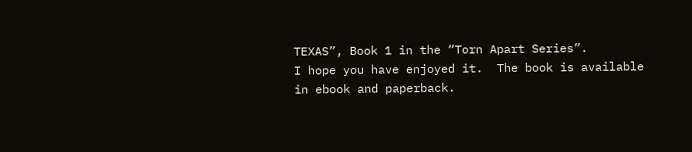TEXAS”, Book 1 in the “Torn Apart Series”.
I hope you have enjoyed it.  The book is available in ebook and paperback.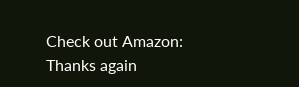Check out Amazon:
Thanks again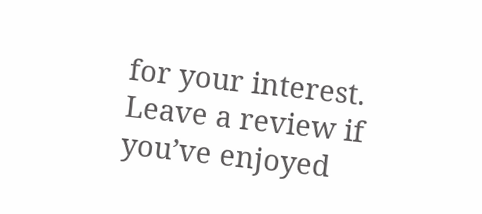for your interest.
Leave a review if you’ve enjoyed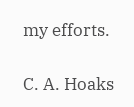my efforts.

C. A. Hoaks